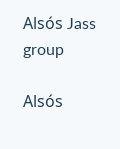Alsós Jass group

Alsós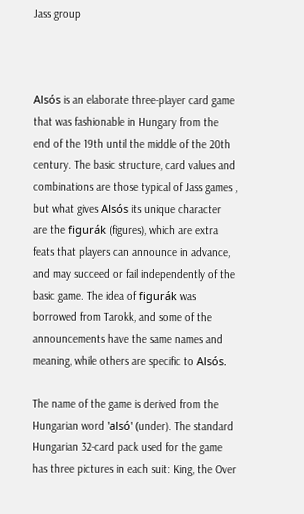Jass group



Alsós is an elaborate three-player card game that was fashionable in Hungary from the end of the 19th until the middle of the 20th century. The basic structure, card values and combinations are those typical of Jass games , but what gives Alsós its unique character are the figurák (figures), which are extra feats that players can announce in advance, and may succeed or fail independently of the basic game. The idea of figurák was borrowed from Tarokk, and some of the announcements have the same names and meaning, while others are specific to Alsós.

The name of the game is derived from the Hungarian word 'alsó' (under). The standard Hungarian 32-card pack used for the game has three pictures in each suit: King, the Over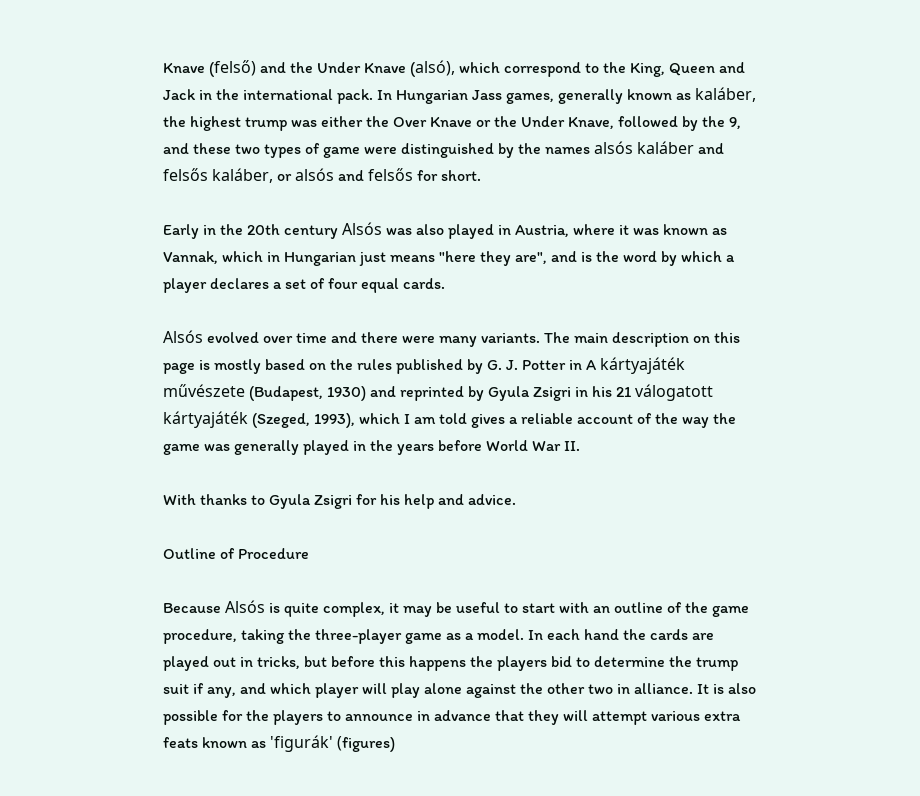Knave (felső) and the Under Knave (alsó), which correspond to the King, Queen and Jack in the international pack. In Hungarian Jass games, generally known as kaláber, the highest trump was either the Over Knave or the Under Knave, followed by the 9, and these two types of game were distinguished by the names alsós kaláber and felsős kaláber, or alsós and felsős for short.

Early in the 20th century Alsós was also played in Austria, where it was known as Vannak, which in Hungarian just means "here they are", and is the word by which a player declares a set of four equal cards.

Alsós evolved over time and there were many variants. The main description on this page is mostly based on the rules published by G. J. Potter in A kártyajáték művészete (Budapest, 1930) and reprinted by Gyula Zsigri in his 21 válogatott kártyajáték (Szeged, 1993), which I am told gives a reliable account of the way the game was generally played in the years before World War II.

With thanks to Gyula Zsigri for his help and advice.

Outline of Procedure

Because Alsós is quite complex, it may be useful to start with an outline of the game procedure, taking the three-player game as a model. In each hand the cards are played out in tricks, but before this happens the players bid to determine the trump suit if any, and which player will play alone against the other two in alliance. It is also possible for the players to announce in advance that they will attempt various extra feats known as 'figurák' (figures)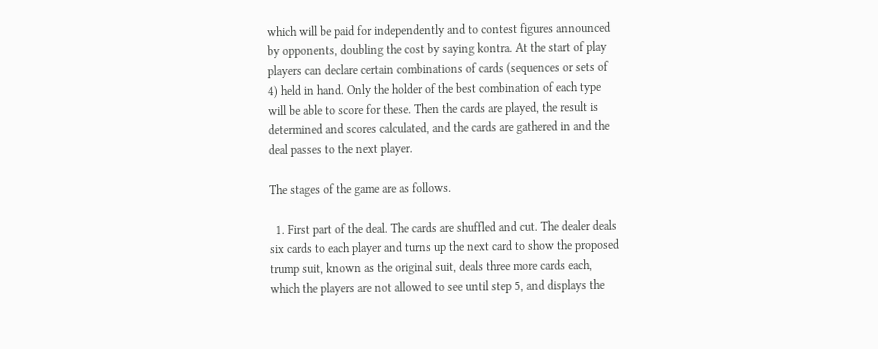which will be paid for independently and to contest figures announced by opponents, doubling the cost by saying kontra. At the start of play players can declare certain combinations of cards (sequences or sets of 4) held in hand. Only the holder of the best combination of each type will be able to score for these. Then the cards are played, the result is determined and scores calculated, and the cards are gathered in and the deal passes to the next player.

The stages of the game are as follows.

  1. First part of the deal. The cards are shuffled and cut. The dealer deals six cards to each player and turns up the next card to show the proposed trump suit, known as the original suit, deals three more cards each, which the players are not allowed to see until step 5, and displays the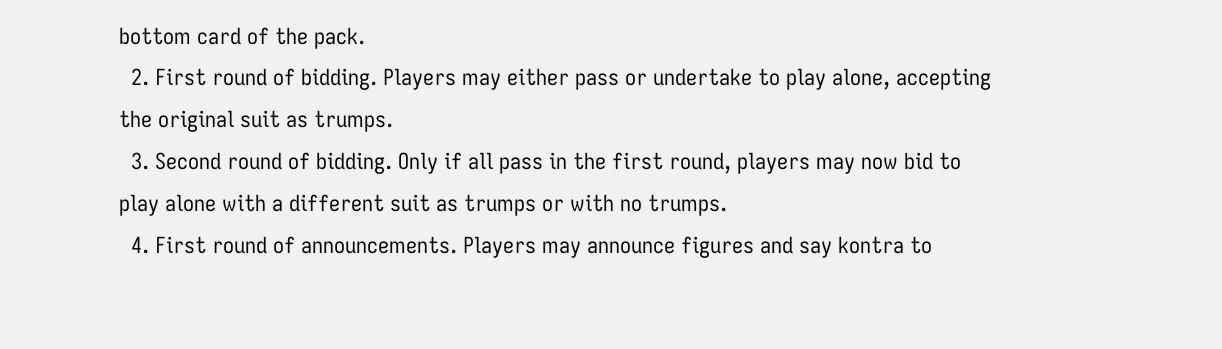bottom card of the pack.
  2. First round of bidding. Players may either pass or undertake to play alone, accepting the original suit as trumps.
  3. Second round of bidding. Only if all pass in the first round, players may now bid to play alone with a different suit as trumps or with no trumps.
  4. First round of announcements. Players may announce figures and say kontra to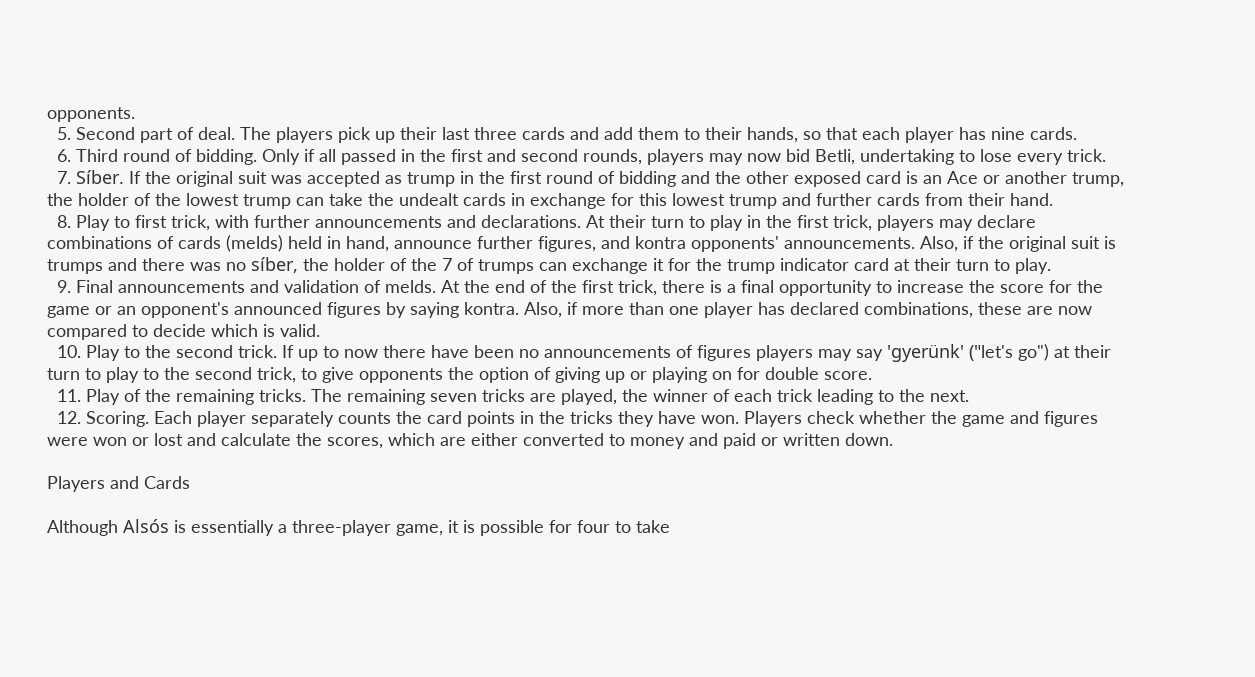opponents.
  5. Second part of deal. The players pick up their last three cards and add them to their hands, so that each player has nine cards.
  6. Third round of bidding. Only if all passed in the first and second rounds, players may now bid Betli, undertaking to lose every trick.
  7. Síber. If the original suit was accepted as trump in the first round of bidding and the other exposed card is an Ace or another trump, the holder of the lowest trump can take the undealt cards in exchange for this lowest trump and further cards from their hand.
  8. Play to first trick, with further announcements and declarations. At their turn to play in the first trick, players may declare combinations of cards (melds) held in hand, announce further figures, and kontra opponents' announcements. Also, if the original suit is trumps and there was no síber, the holder of the 7 of trumps can exchange it for the trump indicator card at their turn to play.
  9. Final announcements and validation of melds. At the end of the first trick, there is a final opportunity to increase the score for the game or an opponent's announced figures by saying kontra. Also, if more than one player has declared combinations, these are now compared to decide which is valid.
  10. Play to the second trick. If up to now there have been no announcements of figures players may say 'gyerünk' ("let's go") at their turn to play to the second trick, to give opponents the option of giving up or playing on for double score.
  11. Play of the remaining tricks. The remaining seven tricks are played, the winner of each trick leading to the next.
  12. Scoring. Each player separately counts the card points in the tricks they have won. Players check whether the game and figures were won or lost and calculate the scores, which are either converted to money and paid or written down.

Players and Cards

Although Alsós is essentially a three-player game, it is possible for four to take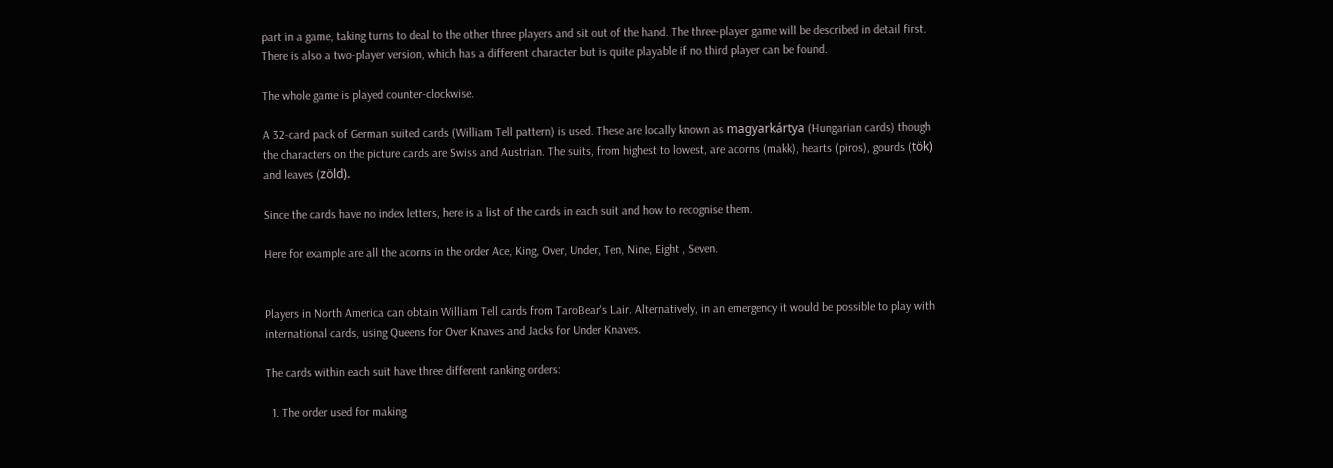part in a game, taking turns to deal to the other three players and sit out of the hand. The three-player game will be described in detail first. There is also a two-player version, which has a different character but is quite playable if no third player can be found.

The whole game is played counter-clockwise.

A 32-card pack of German suited cards (William Tell pattern) is used. These are locally known as magyarkártya (Hungarian cards) though the characters on the picture cards are Swiss and Austrian. The suits, from highest to lowest, are acorns (makk), hearts (piros), gourds (tök) and leaves (zöld).

Since the cards have no index letters, here is a list of the cards in each suit and how to recognise them.

Here for example are all the acorns in the order Ace, King, Over, Under, Ten, Nine, Eight , Seven.


Players in North America can obtain William Tell cards from TaroBear's Lair. Alternatively, in an emergency it would be possible to play with international cards, using Queens for Over Knaves and Jacks for Under Knaves.

The cards within each suit have three different ranking orders:

  1. The order used for making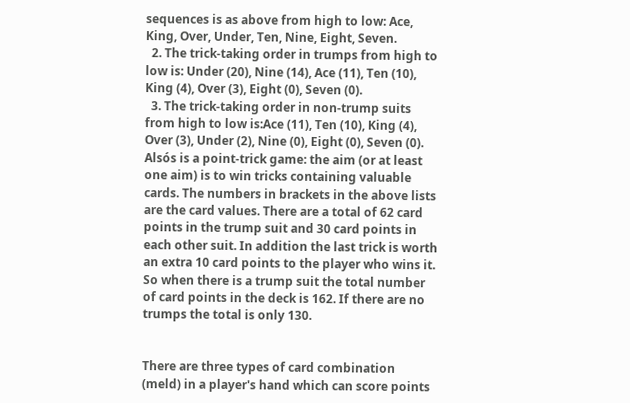sequences is as above from high to low: Ace, King, Over, Under, Ten, Nine, Eight, Seven.
  2. The trick-taking order in trumps from high to low is: Under (20), Nine (14), Ace (11), Ten (10), King (4), Over (3), Eight (0), Seven (0).
  3. The trick-taking order in non-trump suits from high to low is:Ace (11), Ten (10), King (4), Over (3), Under (2), Nine (0), Eight (0), Seven (0). Alsós is a point-trick game: the aim (or at least one aim) is to win tricks containing valuable cards. The numbers in brackets in the above lists are the card values. There are a total of 62 card points in the trump suit and 30 card points in each other suit. In addition the last trick is worth an extra 10 card points to the player who wins it. So when there is a trump suit the total number of card points in the deck is 162. If there are no trumps the total is only 130.


There are three types of card combination (meld) in a player's hand which can score points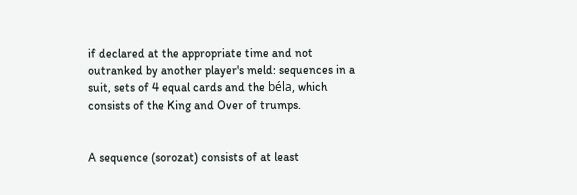if declared at the appropriate time and not outranked by another player's meld: sequences in a suit, sets of 4 equal cards and the béla, which consists of the King and Over of trumps.


A sequence (sorozat) consists of at least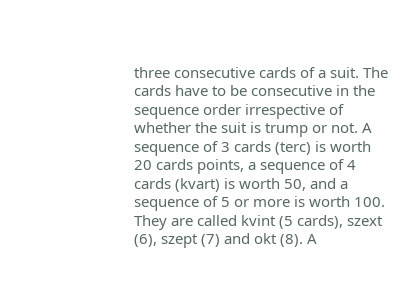three consecutive cards of a suit. The cards have to be consecutive in the sequence order irrespective of whether the suit is trump or not. A sequence of 3 cards (terc) is worth 20 cards points, a sequence of 4 cards (kvart) is worth 50, and a sequence of 5 or more is worth 100. They are called kvint (5 cards), szext (6), szept (7) and okt (8). A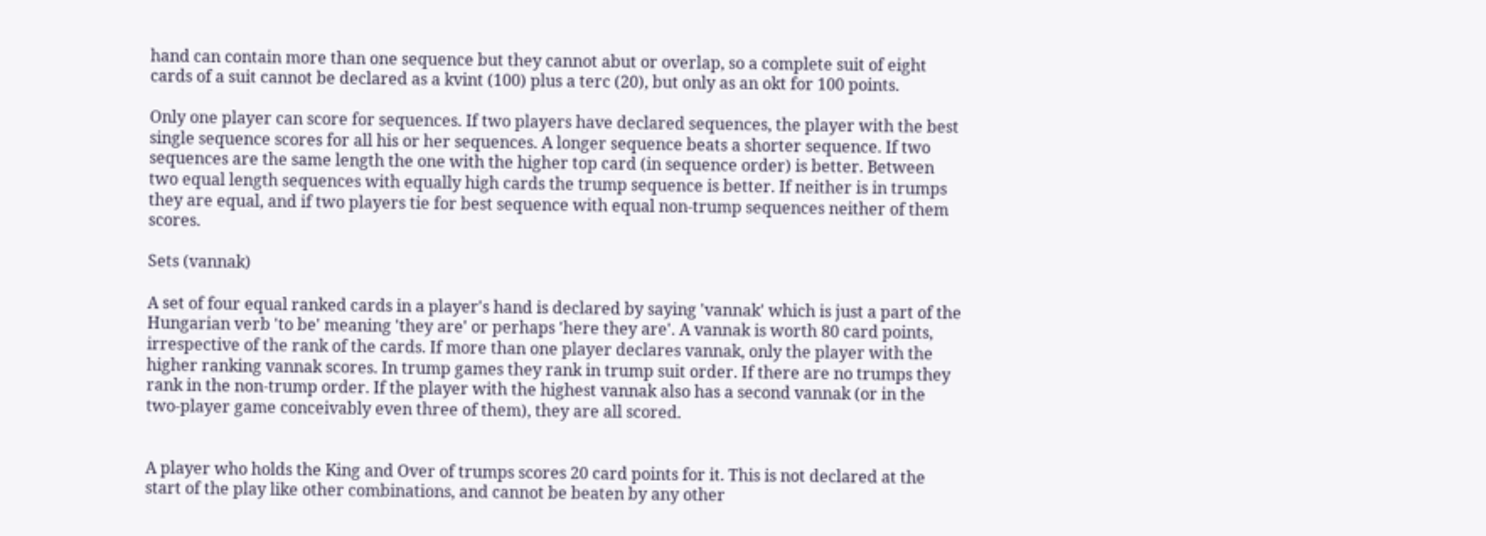hand can contain more than one sequence but they cannot abut or overlap, so a complete suit of eight cards of a suit cannot be declared as a kvint (100) plus a terc (20), but only as an okt for 100 points.

Only one player can score for sequences. If two players have declared sequences, the player with the best single sequence scores for all his or her sequences. A longer sequence beats a shorter sequence. If two sequences are the same length the one with the higher top card (in sequence order) is better. Between two equal length sequences with equally high cards the trump sequence is better. If neither is in trumps they are equal, and if two players tie for best sequence with equal non-trump sequences neither of them scores.

Sets (vannak)

A set of four equal ranked cards in a player's hand is declared by saying 'vannak' which is just a part of the Hungarian verb 'to be' meaning 'they are' or perhaps 'here they are'. A vannak is worth 80 card points, irrespective of the rank of the cards. If more than one player declares vannak, only the player with the higher ranking vannak scores. In trump games they rank in trump suit order. If there are no trumps they rank in the non-trump order. If the player with the highest vannak also has a second vannak (or in the two-player game conceivably even three of them), they are all scored.


A player who holds the King and Over of trumps scores 20 card points for it. This is not declared at the start of the play like other combinations, and cannot be beaten by any other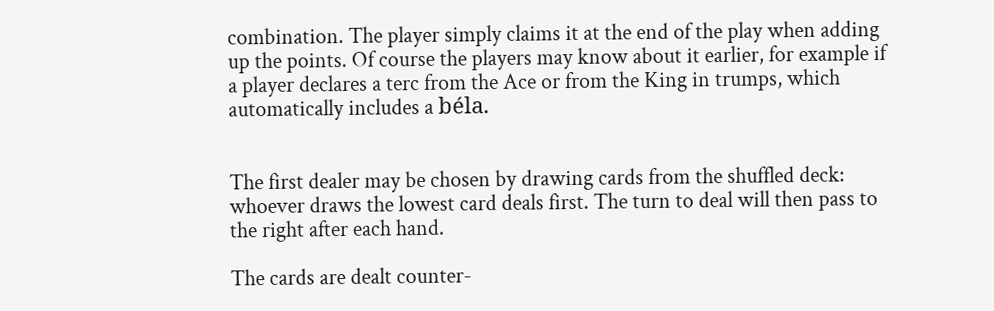combination. The player simply claims it at the end of the play when adding up the points. Of course the players may know about it earlier, for example if a player declares a terc from the Ace or from the King in trumps, which automatically includes a béla.


The first dealer may be chosen by drawing cards from the shuffled deck: whoever draws the lowest card deals first. The turn to deal will then pass to the right after each hand.

The cards are dealt counter-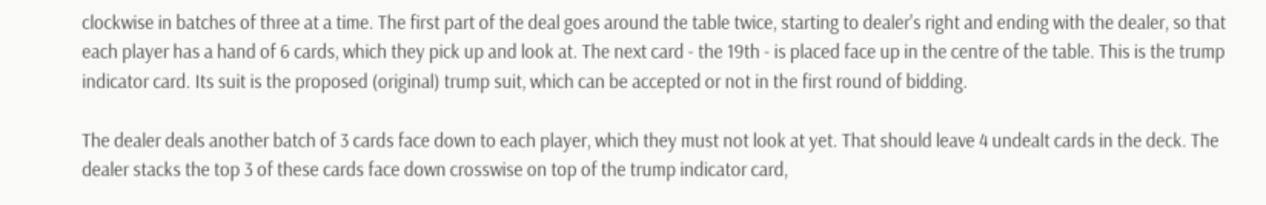clockwise in batches of three at a time. The first part of the deal goes around the table twice, starting to dealer's right and ending with the dealer, so that each player has a hand of 6 cards, which they pick up and look at. The next card - the 19th - is placed face up in the centre of the table. This is the trump indicator card. Its suit is the proposed (original) trump suit, which can be accepted or not in the first round of bidding.

The dealer deals another batch of 3 cards face down to each player, which they must not look at yet. That should leave 4 undealt cards in the deck. The dealer stacks the top 3 of these cards face down crosswise on top of the trump indicator card,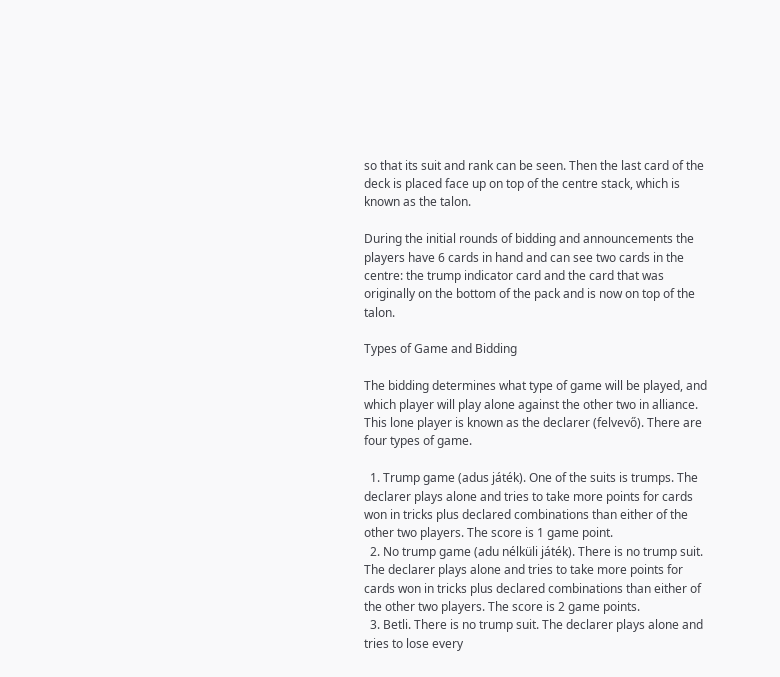so that its suit and rank can be seen. Then the last card of the deck is placed face up on top of the centre stack, which is known as the talon.

During the initial rounds of bidding and announcements the players have 6 cards in hand and can see two cards in the centre: the trump indicator card and the card that was originally on the bottom of the pack and is now on top of the talon.

Types of Game and Bidding

The bidding determines what type of game will be played, and which player will play alone against the other two in alliance. This lone player is known as the declarer (felvevő). There are four types of game.

  1. Trump game (adus játék). One of the suits is trumps. The declarer plays alone and tries to take more points for cards won in tricks plus declared combinations than either of the other two players. The score is 1 game point.
  2. No trump game (adu nélküli játék). There is no trump suit. The declarer plays alone and tries to take more points for cards won in tricks plus declared combinations than either of the other two players. The score is 2 game points.
  3. Betli. There is no trump suit. The declarer plays alone and tries to lose every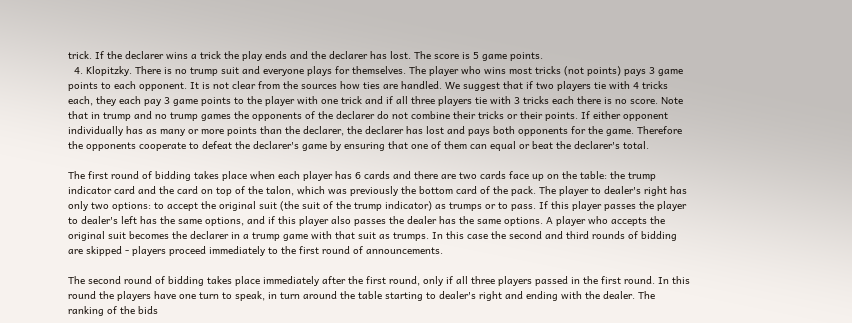trick. If the declarer wins a trick the play ends and the declarer has lost. The score is 5 game points.
  4. Klopitzky. There is no trump suit and everyone plays for themselves. The player who wins most tricks (not points) pays 3 game points to each opponent. It is not clear from the sources how ties are handled. We suggest that if two players tie with 4 tricks each, they each pay 3 game points to the player with one trick and if all three players tie with 3 tricks each there is no score. Note that in trump and no trump games the opponents of the declarer do not combine their tricks or their points. If either opponent individually has as many or more points than the declarer, the declarer has lost and pays both opponents for the game. Therefore the opponents cooperate to defeat the declarer's game by ensuring that one of them can equal or beat the declarer's total.

The first round of bidding takes place when each player has 6 cards and there are two cards face up on the table: the trump indicator card and the card on top of the talon, which was previously the bottom card of the pack. The player to dealer's right has only two options: to accept the original suit (the suit of the trump indicator) as trumps or to pass. If this player passes the player to dealer's left has the same options, and if this player also passes the dealer has the same options. A player who accepts the original suit becomes the declarer in a trump game with that suit as trumps. In this case the second and third rounds of bidding are skipped - players proceed immediately to the first round of announcements.

The second round of bidding takes place immediately after the first round, only if all three players passed in the first round. In this round the players have one turn to speak, in turn around the table starting to dealer's right and ending with the dealer. The ranking of the bids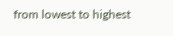from lowest to highest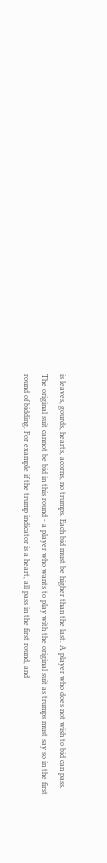is leaves, gourds, hearts, acorns, no trumps. Each bid must be higher than the last. A player who does not wish to bid can pass. The original suit cannot be bid in this round - a player who wants to play with the original suit as trumps must say so in the first round of bidding. For example if the trump indicator is a heart, all pass in the first round, and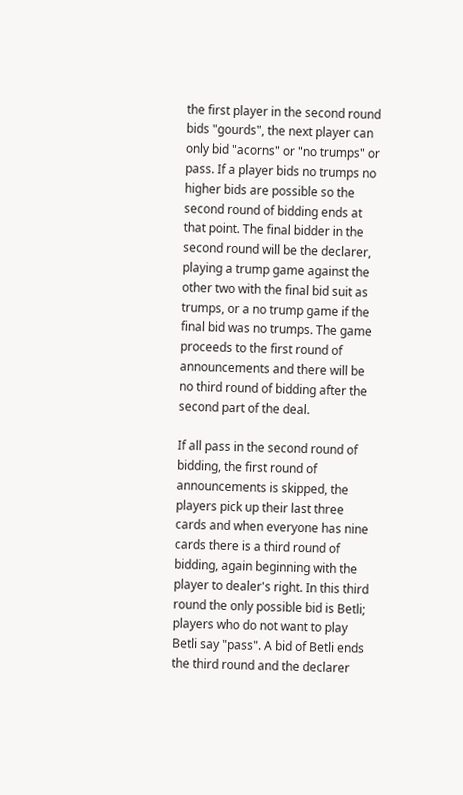the first player in the second round bids "gourds", the next player can only bid "acorns" or "no trumps" or pass. If a player bids no trumps no higher bids are possible so the second round of bidding ends at that point. The final bidder in the second round will be the declarer, playing a trump game against the other two with the final bid suit as trumps, or a no trump game if the final bid was no trumps. The game proceeds to the first round of announcements and there will be no third round of bidding after the second part of the deal.

If all pass in the second round of bidding, the first round of announcements is skipped, the players pick up their last three cards and when everyone has nine cards there is a third round of bidding, again beginning with the player to dealer's right. In this third round the only possible bid is Betli; players who do not want to play Betli say "pass". A bid of Betli ends the third round and the declarer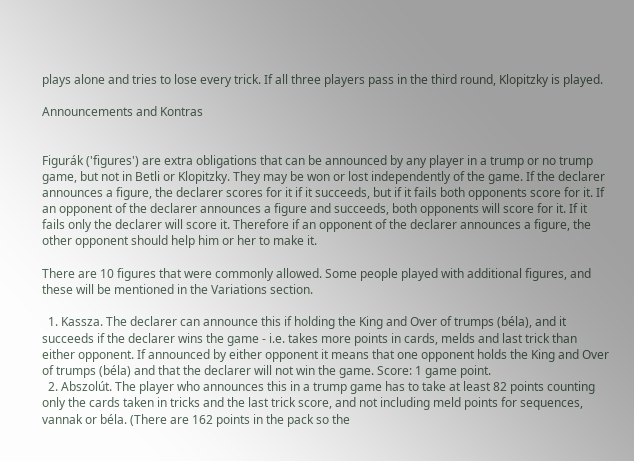plays alone and tries to lose every trick. If all three players pass in the third round, Klopitzky is played.

Announcements and Kontras


Figurák ('figures') are extra obligations that can be announced by any player in a trump or no trump game, but not in Betli or Klopitzky. They may be won or lost independently of the game. If the declarer announces a figure, the declarer scores for it if it succeeds, but if it fails both opponents score for it. If an opponent of the declarer announces a figure and succeeds, both opponents will score for it. If it fails only the declarer will score it. Therefore if an opponent of the declarer announces a figure, the other opponent should help him or her to make it.

There are 10 figures that were commonly allowed. Some people played with additional figures, and these will be mentioned in the Variations section.

  1. Kassza. The declarer can announce this if holding the King and Over of trumps (béla), and it succeeds if the declarer wins the game - i.e. takes more points in cards, melds and last trick than either opponent. If announced by either opponent it means that one opponent holds the King and Over of trumps (béla) and that the declarer will not win the game. Score: 1 game point.
  2. Abszolút. The player who announces this in a trump game has to take at least 82 points counting only the cards taken in tricks and the last trick score, and not including meld points for sequences, vannak or béla. (There are 162 points in the pack so the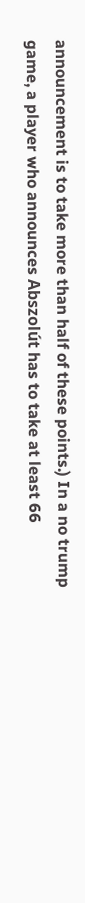announcement is to take more than half of these points.) In a no trump game, a player who announces Abszolút has to take at least 66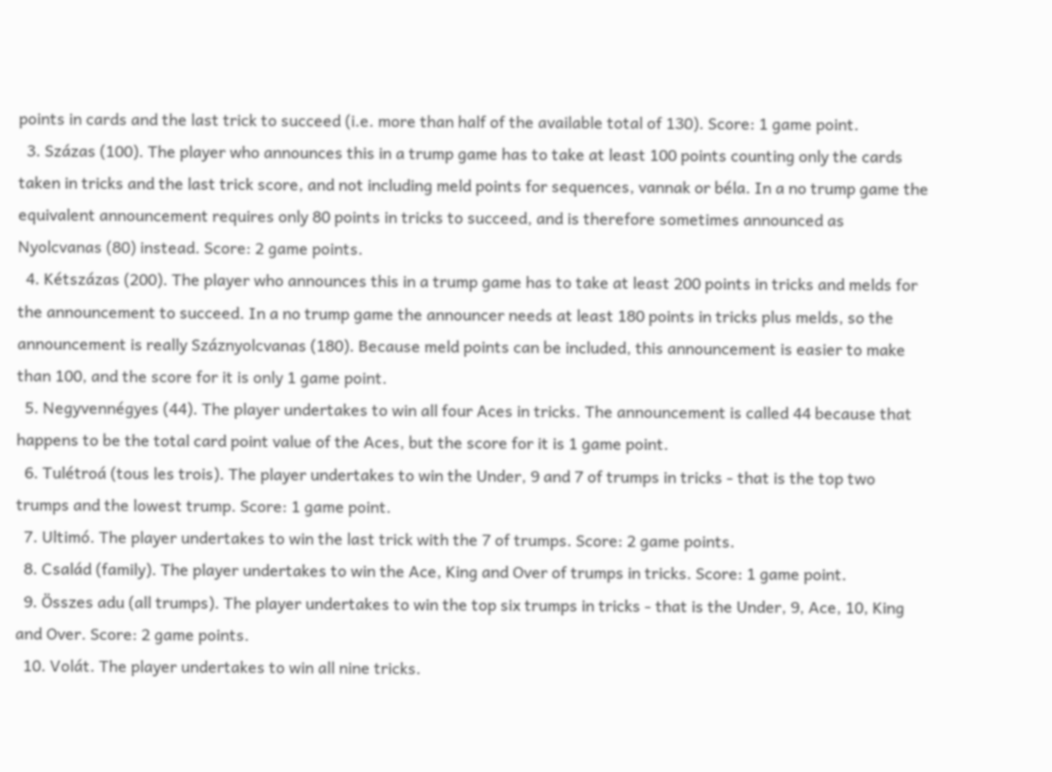points in cards and the last trick to succeed (i.e. more than half of the available total of 130). Score: 1 game point.
  3. Százas (100). The player who announces this in a trump game has to take at least 100 points counting only the cards taken in tricks and the last trick score, and not including meld points for sequences, vannak or béla. In a no trump game the equivalent announcement requires only 80 points in tricks to succeed, and is therefore sometimes announced as Nyolcvanas (80) instead. Score: 2 game points.
  4. Kétszázas (200). The player who announces this in a trump game has to take at least 200 points in tricks and melds for the announcement to succeed. In a no trump game the announcer needs at least 180 points in tricks plus melds, so the announcement is really Száznyolcvanas (180). Because meld points can be included, this announcement is easier to make than 100, and the score for it is only 1 game point.
  5. Negyvennégyes (44). The player undertakes to win all four Aces in tricks. The announcement is called 44 because that happens to be the total card point value of the Aces, but the score for it is 1 game point.
  6. Tulétroá (tous les trois). The player undertakes to win the Under, 9 and 7 of trumps in tricks - that is the top two trumps and the lowest trump. Score: 1 game point.
  7. Ultimó. The player undertakes to win the last trick with the 7 of trumps. Score: 2 game points.
  8. Család (family). The player undertakes to win the Ace, King and Over of trumps in tricks. Score: 1 game point.
  9. Összes adu (all trumps). The player undertakes to win the top six trumps in tricks - that is the Under, 9, Ace, 10, King and Over. Score: 2 game points.
  10. Volát. The player undertakes to win all nine tricks.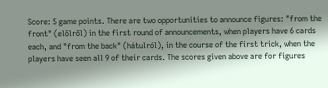Score: 5 game points. There are two opportunities to announce figures: "from the front" (elölről) in the first round of announcements, when players have 6 cards each, and "from the back" (hátulról), in the course of the first trick, when the players have seen all 9 of their cards. The scores given above are for figures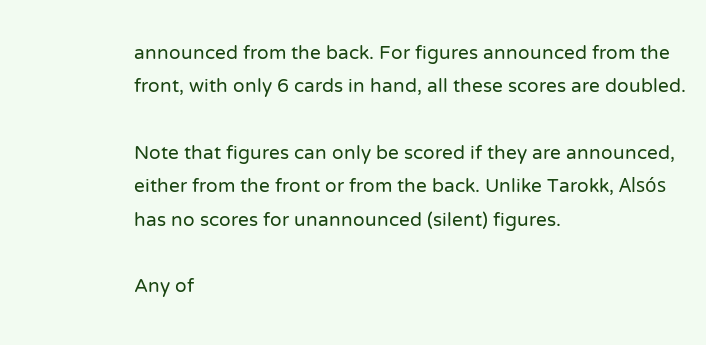announced from the back. For figures announced from the front, with only 6 cards in hand, all these scores are doubled.

Note that figures can only be scored if they are announced, either from the front or from the back. Unlike Tarokk, Alsós has no scores for unannounced (silent) figures.

Any of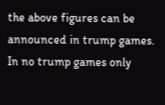the above figures can be announced in trump games. In no trump games only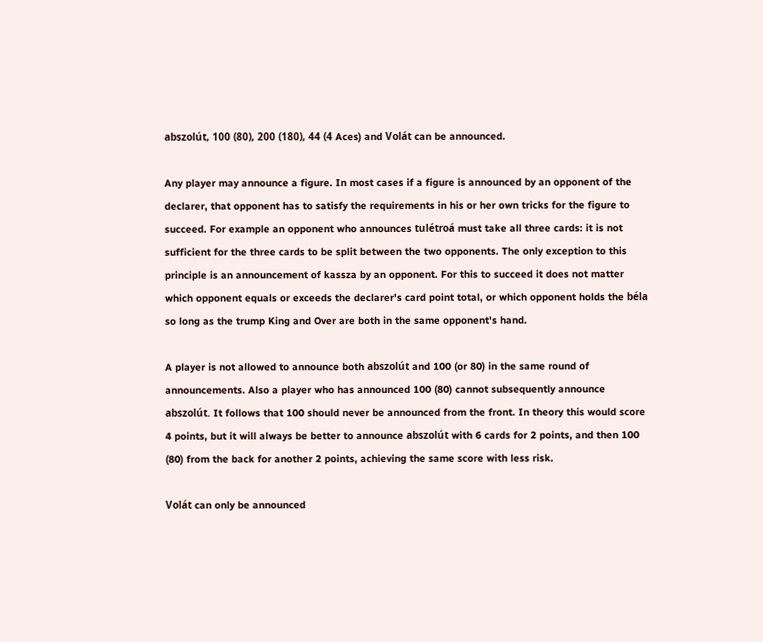abszolút, 100 (80), 200 (180), 44 (4 Aces) and Volát can be announced.

Any player may announce a figure. In most cases if a figure is announced by an opponent of the declarer, that opponent has to satisfy the requirements in his or her own tricks for the figure to succeed. For example an opponent who announces tulétroá must take all three cards: it is not sufficient for the three cards to be split between the two opponents. The only exception to this principle is an announcement of kassza by an opponent. For this to succeed it does not matter which opponent equals or exceeds the declarer's card point total, or which opponent holds the béla so long as the trump King and Over are both in the same opponent's hand.

A player is not allowed to announce both abszolút and 100 (or 80) in the same round of announcements. Also a player who has announced 100 (80) cannot subsequently announce abszolút. It follows that 100 should never be announced from the front. In theory this would score 4 points, but it will always be better to announce abszolút with 6 cards for 2 points, and then 100 (80) from the back for another 2 points, achieving the same score with less risk.

Volát can only be announced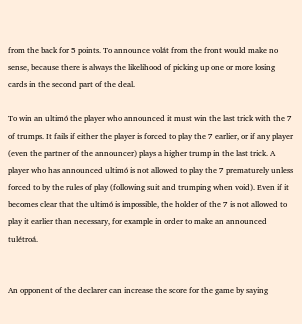from the back for 5 points. To announce volát from the front would make no sense, because there is always the likelihood of picking up one or more losing cards in the second part of the deal.

To win an ultimó the player who announced it must win the last trick with the 7 of trumps. It fails if either the player is forced to play the 7 earlier, or if any player (even the partner of the announcer) plays a higher trump in the last trick. A player who has announced ultimó is not allowed to play the 7 prematurely unless forced to by the rules of play (following suit and trumping when void). Even if it becomes clear that the ultimó is impossible, the holder of the 7 is not allowed to play it earlier than necessary, for example in order to make an announced tulétroá.


An opponent of the declarer can increase the score for the game by saying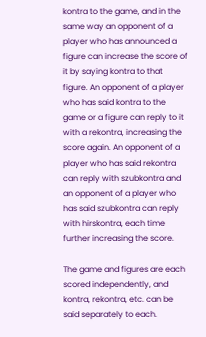kontra to the game, and in the same way an opponent of a player who has announced a figure can increase the score of it by saying kontra to that figure. An opponent of a player who has said kontra to the game or a figure can reply to it with a rekontra, increasing the score again. An opponent of a player who has said rekontra can reply with szubkontra and an opponent of a player who has said szubkontra can reply with hirskontra, each time further increasing the score.

The game and figures are each scored independently, and kontra, rekontra, etc. can be said separately to each.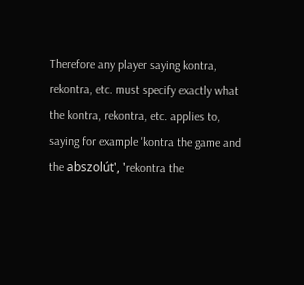Therefore any player saying kontra, rekontra, etc. must specify exactly what the kontra, rekontra, etc. applies to, saying for example 'kontra the game and the abszolút', 'rekontra the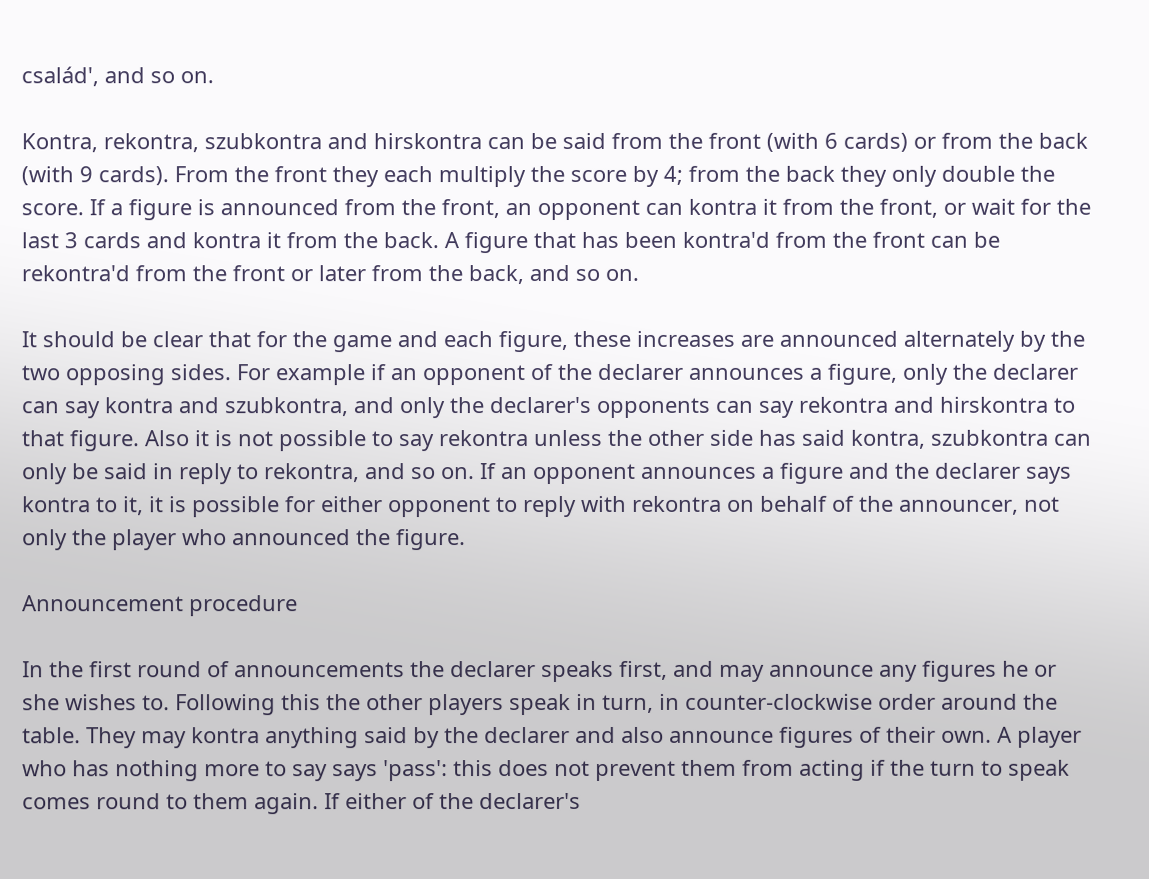család', and so on.

Kontra, rekontra, szubkontra and hirskontra can be said from the front (with 6 cards) or from the back (with 9 cards). From the front they each multiply the score by 4; from the back they only double the score. If a figure is announced from the front, an opponent can kontra it from the front, or wait for the last 3 cards and kontra it from the back. A figure that has been kontra'd from the front can be rekontra'd from the front or later from the back, and so on.

It should be clear that for the game and each figure, these increases are announced alternately by the two opposing sides. For example if an opponent of the declarer announces a figure, only the declarer can say kontra and szubkontra, and only the declarer's opponents can say rekontra and hirskontra to that figure. Also it is not possible to say rekontra unless the other side has said kontra, szubkontra can only be said in reply to rekontra, and so on. If an opponent announces a figure and the declarer says kontra to it, it is possible for either opponent to reply with rekontra on behalf of the announcer, not only the player who announced the figure.

Announcement procedure

In the first round of announcements the declarer speaks first, and may announce any figures he or she wishes to. Following this the other players speak in turn, in counter-clockwise order around the table. They may kontra anything said by the declarer and also announce figures of their own. A player who has nothing more to say says 'pass': this does not prevent them from acting if the turn to speak comes round to them again. If either of the declarer's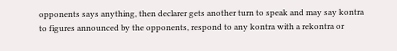opponents says anything, then declarer gets another turn to speak and may say kontra to figures announced by the opponents, respond to any kontra with a rekontra or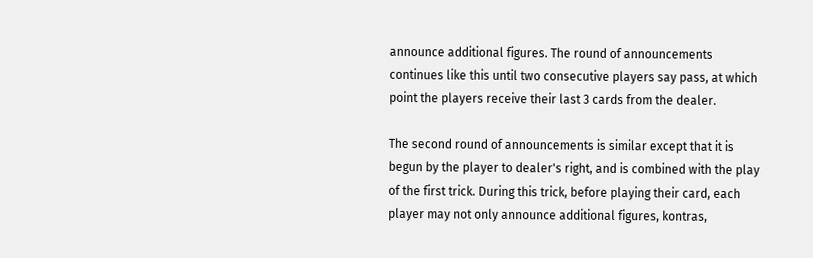announce additional figures. The round of announcements continues like this until two consecutive players say pass, at which point the players receive their last 3 cards from the dealer.

The second round of announcements is similar except that it is begun by the player to dealer's right, and is combined with the play of the first trick. During this trick, before playing their card, each player may not only announce additional figures, kontras,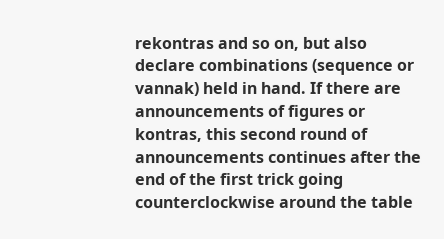rekontras and so on, but also declare combinations (sequence or vannak) held in hand. If there are announcements of figures or kontras, this second round of announcements continues after the end of the first trick going counterclockwise around the table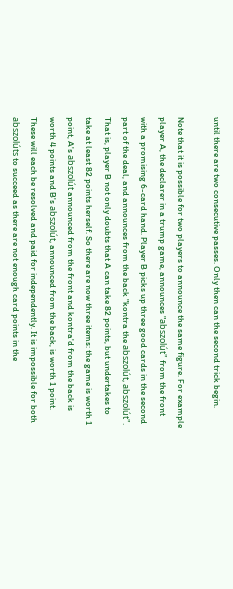until there are two consecutive passes. Only then can the second trick begin.

Note that it is possible for two players to announce the same figure. For example player A, the declarer in a trump game, announces "abszolút" from the front with a promising 6-card hand. Player B picks up three good cards in the second part of the deal, and announces from the back "kontra the abszolút, abszolút". That is, player B not only doubts that A can take 82 points, but undertakes to take at least 82 points herself. So there are now three items: the game is worth 1 point, A's abszolút announced from the front and kontra'd from the back is worth 4 points and B's abszolút, announced from the back, is worth 1 point. These will each be resolved and paid for independently. It is impossible for both abszolúts to succeed as there are not enough card points in the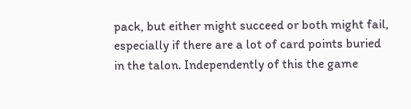pack, but either might succeed or both might fail, especially if there are a lot of card points buried in the talon. Independently of this the game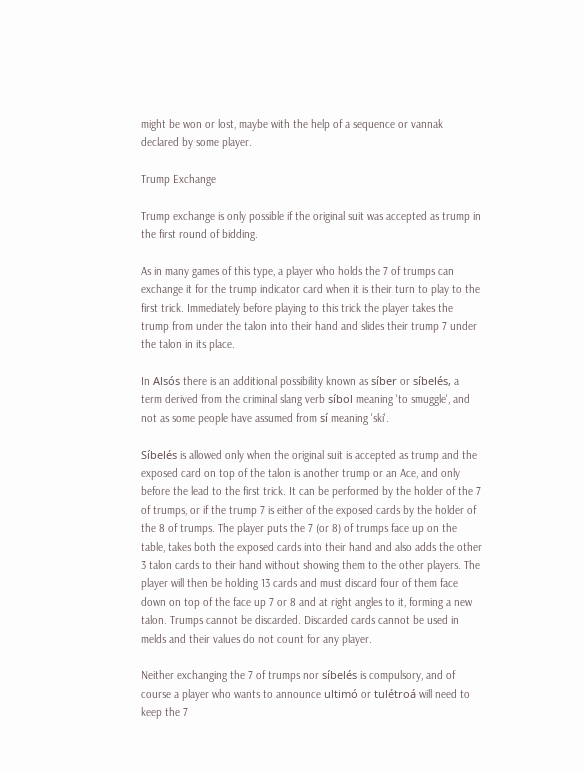might be won or lost, maybe with the help of a sequence or vannak declared by some player.

Trump Exchange

Trump exchange is only possible if the original suit was accepted as trump in the first round of bidding.

As in many games of this type, a player who holds the 7 of trumps can exchange it for the trump indicator card when it is their turn to play to the first trick. Immediately before playing to this trick the player takes the trump from under the talon into their hand and slides their trump 7 under the talon in its place.

In Alsós there is an additional possibility known as síber or síbelés, a term derived from the criminal slang verb síbol meaning 'to smuggle', and not as some people have assumed from sí meaning 'ski'.

Síbelés is allowed only when the original suit is accepted as trump and the exposed card on top of the talon is another trump or an Ace, and only before the lead to the first trick. It can be performed by the holder of the 7 of trumps, or if the trump 7 is either of the exposed cards by the holder of the 8 of trumps. The player puts the 7 (or 8) of trumps face up on the table, takes both the exposed cards into their hand and also adds the other 3 talon cards to their hand without showing them to the other players. The player will then be holding 13 cards and must discard four of them face down on top of the face up 7 or 8 and at right angles to it, forming a new talon. Trumps cannot be discarded. Discarded cards cannot be used in melds and their values do not count for any player.

Neither exchanging the 7 of trumps nor síbelés is compulsory, and of course a player who wants to announce ultimó or tulétroá will need to keep the 7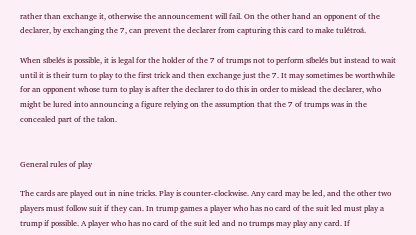rather than exchange it, otherwise the announcement will fail. On the other hand an opponent of the declarer, by exchanging the 7, can prevent the declarer from capturing this card to make tulétroá.

When síbelés is possible, it is legal for the holder of the 7 of trumps not to perform síbelés but instead to wait until it is their turn to play to the first trick and then exchange just the 7. It may sometimes be worthwhile for an opponent whose turn to play is after the declarer to do this in order to mislead the declarer, who might be lured into announcing a figure relying on the assumption that the 7 of trumps was in the concealed part of the talon.


General rules of play

The cards are played out in nine tricks. Play is counter-clockwise. Any card may be led, and the other two players must follow suit if they can. In trump games a player who has no card of the suit led must play a trump if possible. A player who has no card of the suit led and no trumps may play any card. If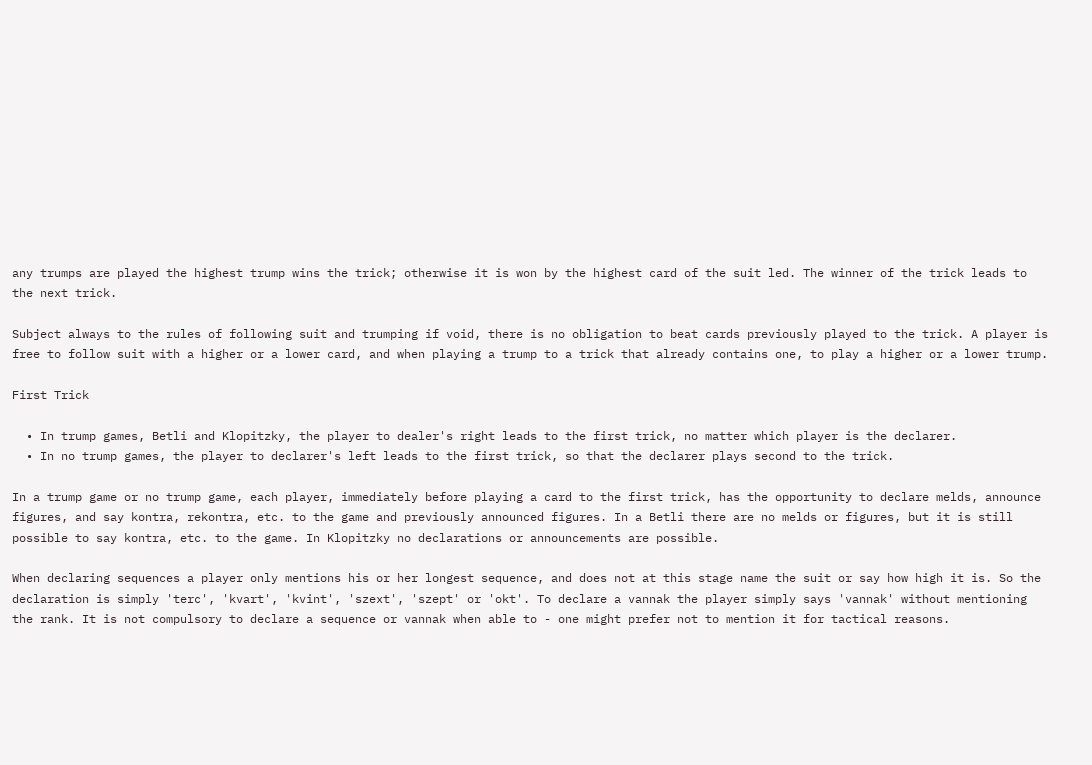any trumps are played the highest trump wins the trick; otherwise it is won by the highest card of the suit led. The winner of the trick leads to the next trick.

Subject always to the rules of following suit and trumping if void, there is no obligation to beat cards previously played to the trick. A player is free to follow suit with a higher or a lower card, and when playing a trump to a trick that already contains one, to play a higher or a lower trump.

First Trick

  • In trump games, Betli and Klopitzky, the player to dealer's right leads to the first trick, no matter which player is the declarer.
  • In no trump games, the player to declarer's left leads to the first trick, so that the declarer plays second to the trick.

In a trump game or no trump game, each player, immediately before playing a card to the first trick, has the opportunity to declare melds, announce figures, and say kontra, rekontra, etc. to the game and previously announced figures. In a Betli there are no melds or figures, but it is still possible to say kontra, etc. to the game. In Klopitzky no declarations or announcements are possible.

When declaring sequences a player only mentions his or her longest sequence, and does not at this stage name the suit or say how high it is. So the declaration is simply 'terc', 'kvart', 'kvint', 'szext', 'szept' or 'okt'. To declare a vannak the player simply says 'vannak' without mentioning the rank. It is not compulsory to declare a sequence or vannak when able to - one might prefer not to mention it for tactical reasons.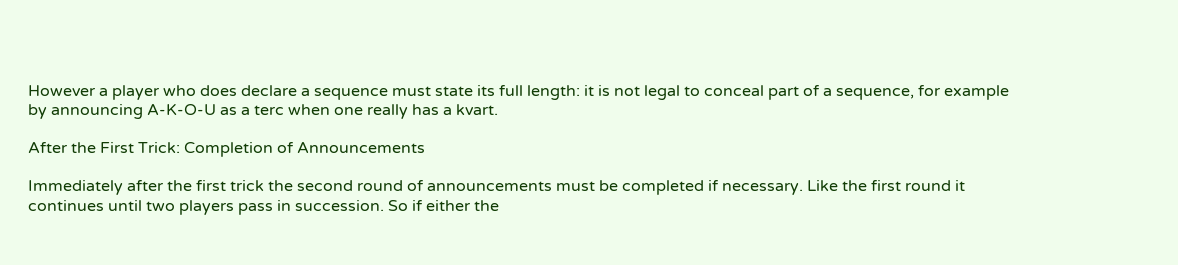However a player who does declare a sequence must state its full length: it is not legal to conceal part of a sequence, for example by announcing A-K-O-U as a terc when one really has a kvart.

After the First Trick: Completion of Announcements

Immediately after the first trick the second round of announcements must be completed if necessary. Like the first round it continues until two players pass in succession. So if either the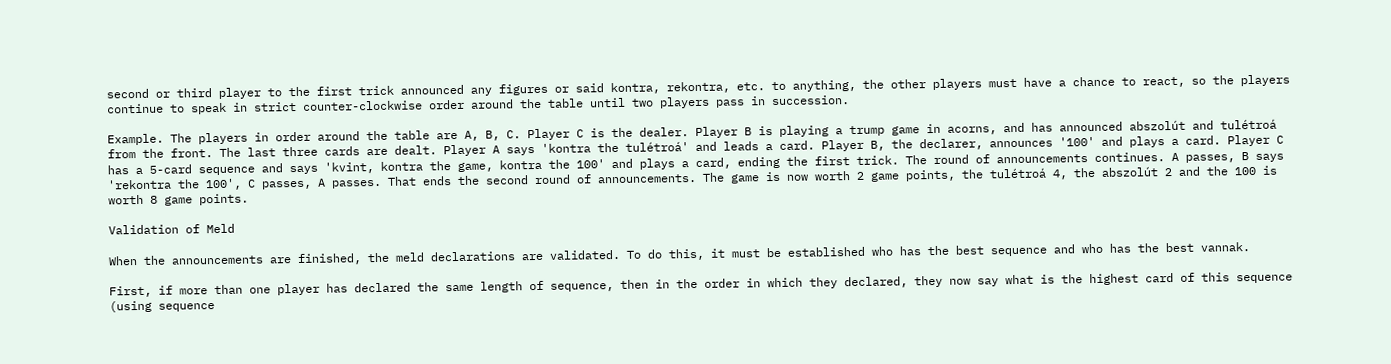second or third player to the first trick announced any figures or said kontra, rekontra, etc. to anything, the other players must have a chance to react, so the players continue to speak in strict counter-clockwise order around the table until two players pass in succession.

Example. The players in order around the table are A, B, C. Player C is the dealer. Player B is playing a trump game in acorns, and has announced abszolút and tulétroá from the front. The last three cards are dealt. Player A says 'kontra the tulétroá' and leads a card. Player B, the declarer, announces '100' and plays a card. Player C has a 5-card sequence and says 'kvint, kontra the game, kontra the 100' and plays a card, ending the first trick. The round of announcements continues. A passes, B says 'rekontra the 100', C passes, A passes. That ends the second round of announcements. The game is now worth 2 game points, the tulétroá 4, the abszolút 2 and the 100 is worth 8 game points.

Validation of Meld

When the announcements are finished, the meld declarations are validated. To do this, it must be established who has the best sequence and who has the best vannak.

First, if more than one player has declared the same length of sequence, then in the order in which they declared, they now say what is the highest card of this sequence (using sequence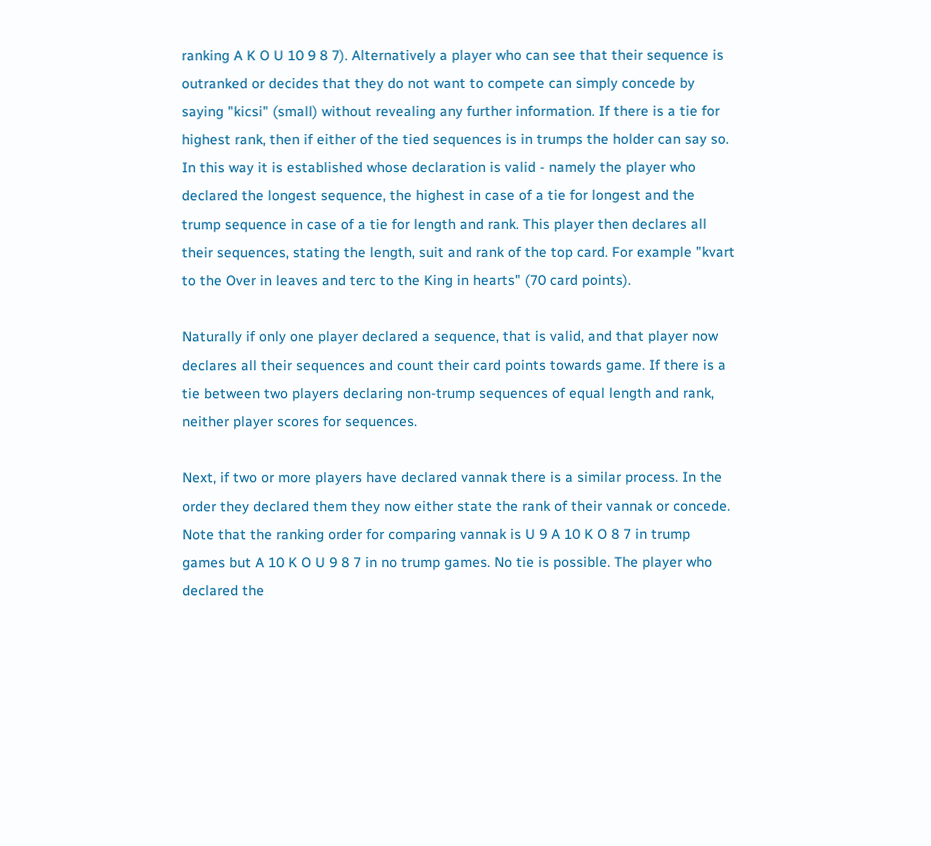ranking A K O U 10 9 8 7). Alternatively a player who can see that their sequence is outranked or decides that they do not want to compete can simply concede by saying "kicsi" (small) without revealing any further information. If there is a tie for highest rank, then if either of the tied sequences is in trumps the holder can say so. In this way it is established whose declaration is valid - namely the player who declared the longest sequence, the highest in case of a tie for longest and the trump sequence in case of a tie for length and rank. This player then declares all their sequences, stating the length, suit and rank of the top card. For example "kvart to the Over in leaves and terc to the King in hearts" (70 card points).

Naturally if only one player declared a sequence, that is valid, and that player now declares all their sequences and count their card points towards game. If there is a tie between two players declaring non-trump sequences of equal length and rank, neither player scores for sequences.

Next, if two or more players have declared vannak there is a similar process. In the order they declared them they now either state the rank of their vannak or concede. Note that the ranking order for comparing vannak is U 9 A 10 K O 8 7 in trump games but A 10 K O U 9 8 7 in no trump games. No tie is possible. The player who declared the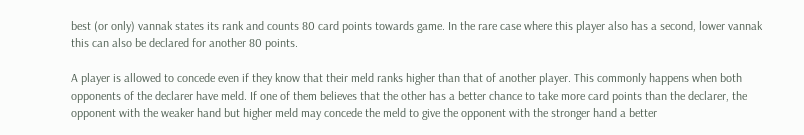best (or only) vannak states its rank and counts 80 card points towards game. In the rare case where this player also has a second, lower vannak this can also be declared for another 80 points.

A player is allowed to concede even if they know that their meld ranks higher than that of another player. This commonly happens when both opponents of the declarer have meld. If one of them believes that the other has a better chance to take more card points than the declarer, the opponent with the weaker hand but higher meld may concede the meld to give the opponent with the stronger hand a better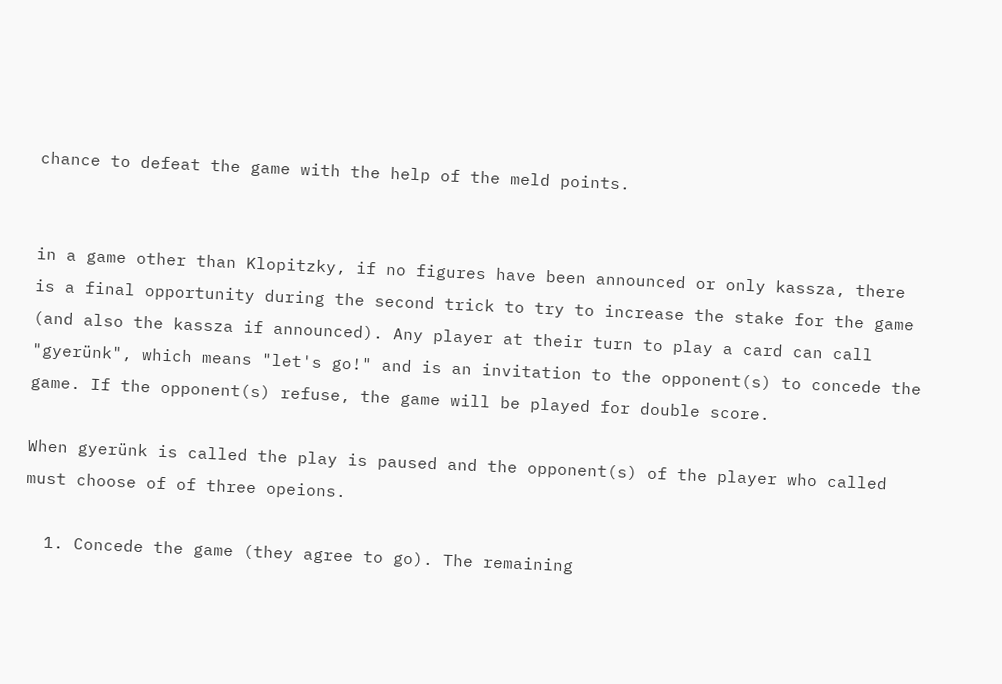chance to defeat the game with the help of the meld points.


in a game other than Klopitzky, if no figures have been announced or only kassza, there is a final opportunity during the second trick to try to increase the stake for the game (and also the kassza if announced). Any player at their turn to play a card can call "gyerünk", which means "let's go!" and is an invitation to the opponent(s) to concede the game. If the opponent(s) refuse, the game will be played for double score.

When gyerünk is called the play is paused and the opponent(s) of the player who called must choose of of three opeions.

  1. Concede the game (they agree to go). The remaining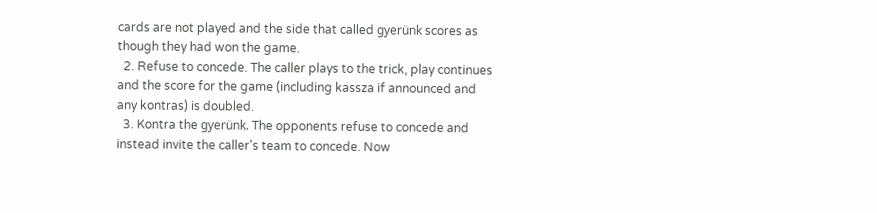cards are not played and the side that called gyerünk scores as though they had won the game.
  2. Refuse to concede. The caller plays to the trick, play continues and the score for the game (including kassza if announced and any kontras) is doubled.
  3. Kontra the gyerünk. The opponents refuse to concede and instead invite the caller's team to concede. Now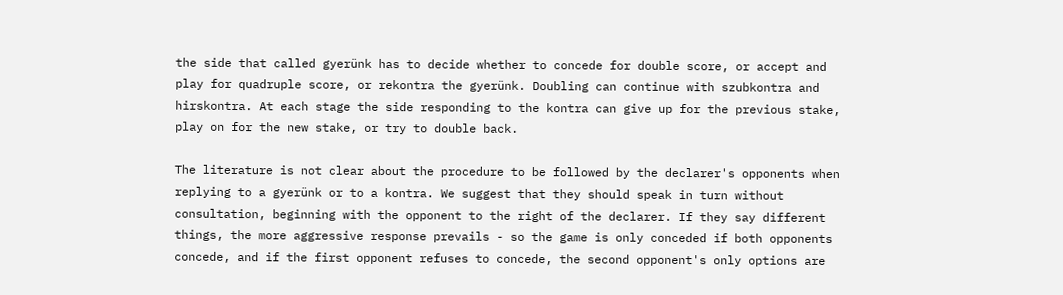the side that called gyerünk has to decide whether to concede for double score, or accept and play for quadruple score, or rekontra the gyerünk. Doubling can continue with szubkontra and hirskontra. At each stage the side responding to the kontra can give up for the previous stake, play on for the new stake, or try to double back.

The literature is not clear about the procedure to be followed by the declarer's opponents when replying to a gyerünk or to a kontra. We suggest that they should speak in turn without consultation, beginning with the opponent to the right of the declarer. If they say different things, the more aggressive response prevails - so the game is only conceded if both opponents concede, and if the first opponent refuses to concede, the second opponent's only options are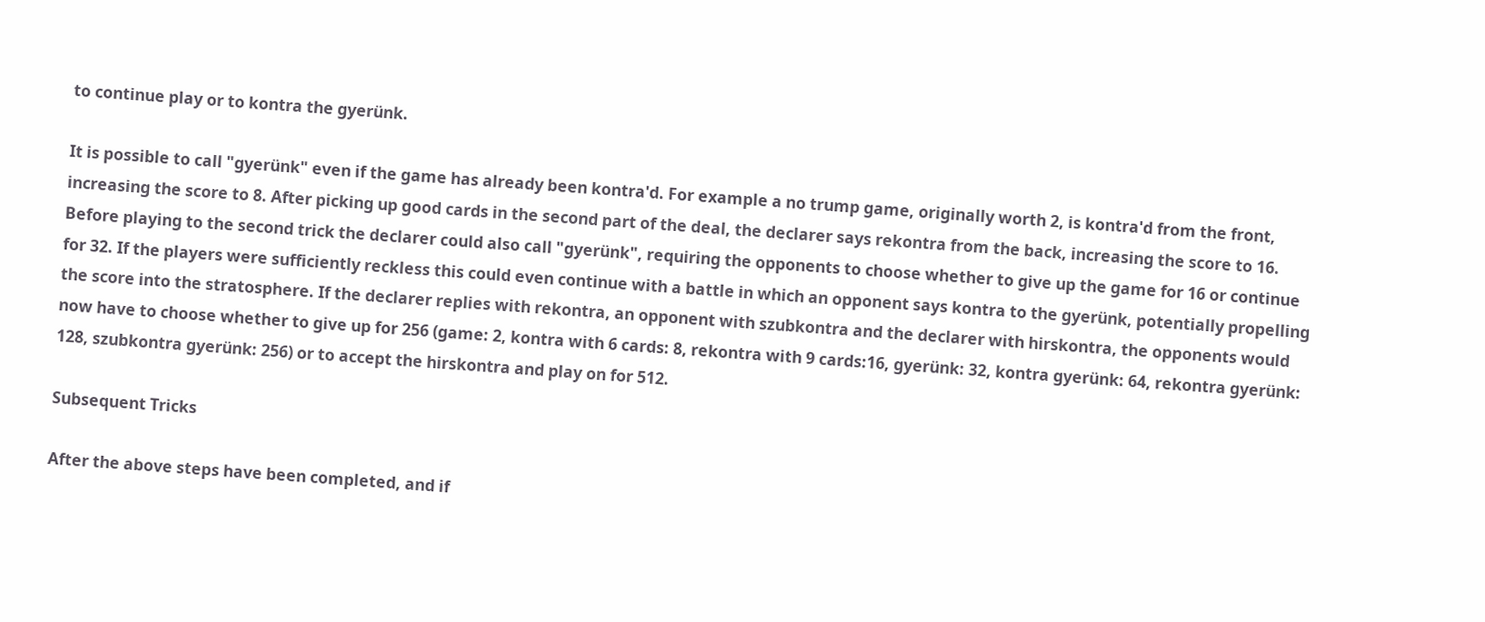to continue play or to kontra the gyerünk.

It is possible to call "gyerünk" even if the game has already been kontra'd. For example a no trump game, originally worth 2, is kontra'd from the front, increasing the score to 8. After picking up good cards in the second part of the deal, the declarer says rekontra from the back, increasing the score to 16. Before playing to the second trick the declarer could also call "gyerünk", requiring the opponents to choose whether to give up the game for 16 or continue for 32. If the players were sufficiently reckless this could even continue with a battle in which an opponent says kontra to the gyerünk, potentially propelling the score into the stratosphere. If the declarer replies with rekontra, an opponent with szubkontra and the declarer with hirskontra, the opponents would now have to choose whether to give up for 256 (game: 2, kontra with 6 cards: 8, rekontra with 9 cards:16, gyerünk: 32, kontra gyerünk: 64, rekontra gyerünk: 128, szubkontra gyerünk: 256) or to accept the hirskontra and play on for 512.

Subsequent Tricks

After the above steps have been completed, and if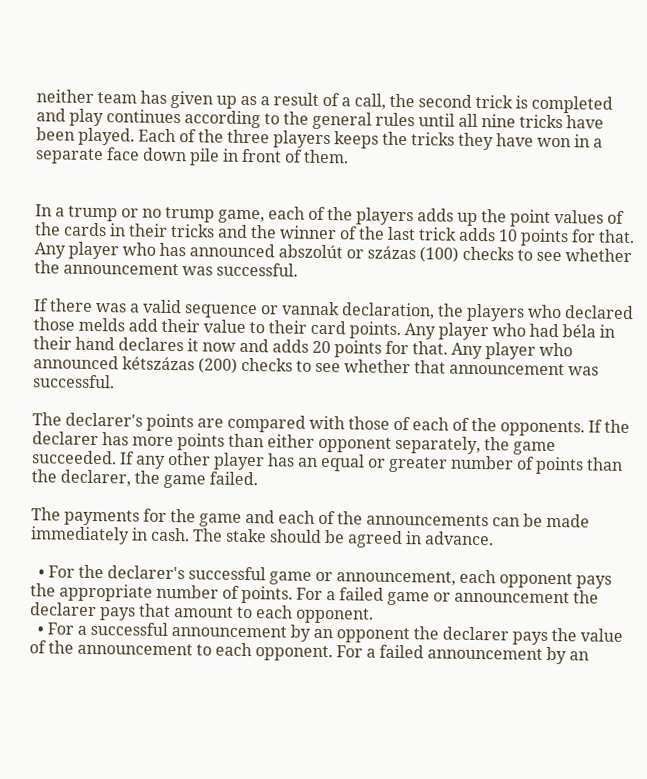neither team has given up as a result of a call, the second trick is completed and play continues according to the general rules until all nine tricks have been played. Each of the three players keeps the tricks they have won in a separate face down pile in front of them.


In a trump or no trump game, each of the players adds up the point values of the cards in their tricks and the winner of the last trick adds 10 points for that. Any player who has announced abszolút or százas (100) checks to see whether the announcement was successful.

If there was a valid sequence or vannak declaration, the players who declared those melds add their value to their card points. Any player who had béla in their hand declares it now and adds 20 points for that. Any player who announced kétszázas (200) checks to see whether that announcement was successful.

The declarer's points are compared with those of each of the opponents. If the declarer has more points than either opponent separately, the game succeeded. If any other player has an equal or greater number of points than the declarer, the game failed.

The payments for the game and each of the announcements can be made immediately in cash. The stake should be agreed in advance.

  • For the declarer's successful game or announcement, each opponent pays the appropriate number of points. For a failed game or announcement the declarer pays that amount to each opponent.
  • For a successful announcement by an opponent the declarer pays the value of the announcement to each opponent. For a failed announcement by an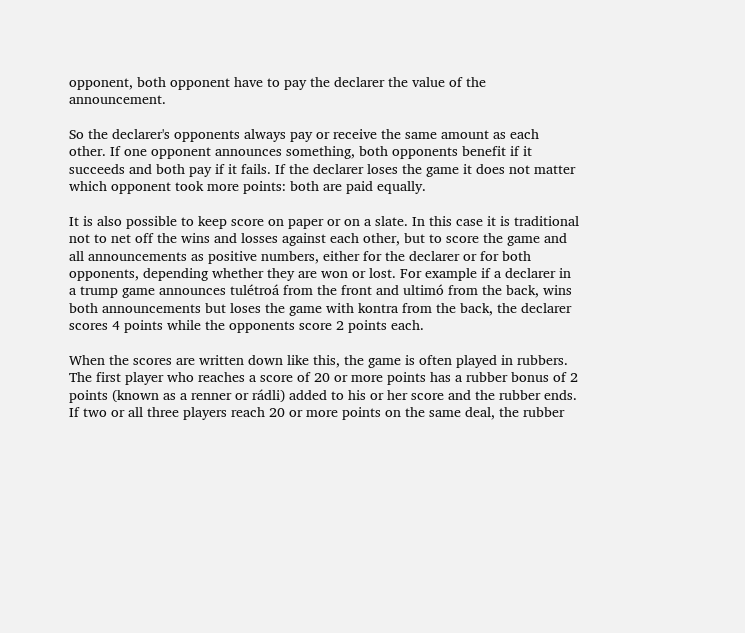opponent, both opponent have to pay the declarer the value of the announcement.

So the declarer's opponents always pay or receive the same amount as each other. If one opponent announces something, both opponents benefit if it succeeds and both pay if it fails. If the declarer loses the game it does not matter which opponent took more points: both are paid equally.

It is also possible to keep score on paper or on a slate. In this case it is traditional not to net off the wins and losses against each other, but to score the game and all announcements as positive numbers, either for the declarer or for both opponents, depending whether they are won or lost. For example if a declarer in a trump game announces tulétroá from the front and ultimó from the back, wins both announcements but loses the game with kontra from the back, the declarer scores 4 points while the opponents score 2 points each.

When the scores are written down like this, the game is often played in rubbers. The first player who reaches a score of 20 or more points has a rubber bonus of 2 points (known as a renner or rádli) added to his or her score and the rubber ends. If two or all three players reach 20 or more points on the same deal, the rubber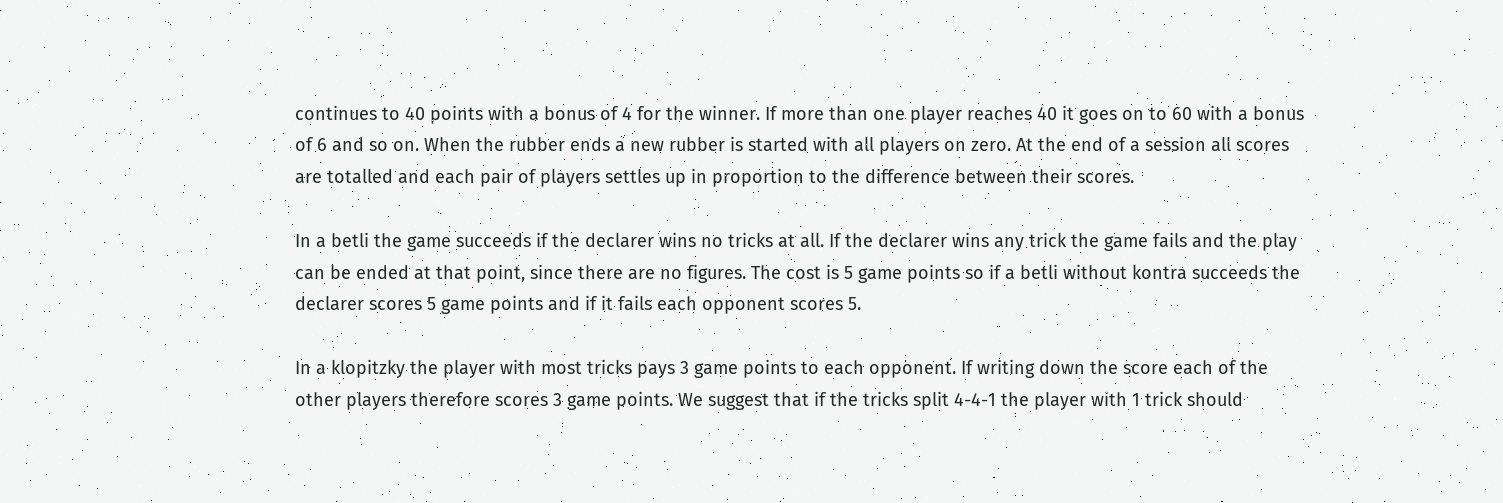continues to 40 points with a bonus of 4 for the winner. If more than one player reaches 40 it goes on to 60 with a bonus of 6 and so on. When the rubber ends a new rubber is started with all players on zero. At the end of a session all scores are totalled and each pair of players settles up in proportion to the difference between their scores.

In a betli the game succeeds if the declarer wins no tricks at all. If the declarer wins any trick the game fails and the play can be ended at that point, since there are no figures. The cost is 5 game points so if a betli without kontra succeeds the declarer scores 5 game points and if it fails each opponent scores 5.

In a klopitzky the player with most tricks pays 3 game points to each opponent. If writing down the score each of the other players therefore scores 3 game points. We suggest that if the tricks split 4-4-1 the player with 1 trick should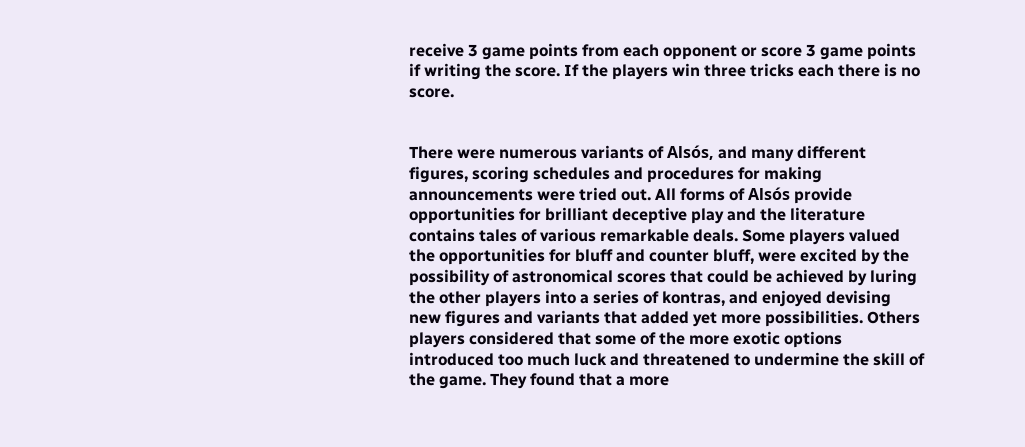receive 3 game points from each opponent or score 3 game points if writing the score. If the players win three tricks each there is no score.


There were numerous variants of Alsós, and many different figures, scoring schedules and procedures for making announcements were tried out. All forms of Alsós provide opportunities for brilliant deceptive play and the literature contains tales of various remarkable deals. Some players valued the opportunities for bluff and counter bluff, were excited by the possibility of astronomical scores that could be achieved by luring the other players into a series of kontras, and enjoyed devising new figures and variants that added yet more possibilities. Others players considered that some of the more exotic options introduced too much luck and threatened to undermine the skill of the game. They found that a more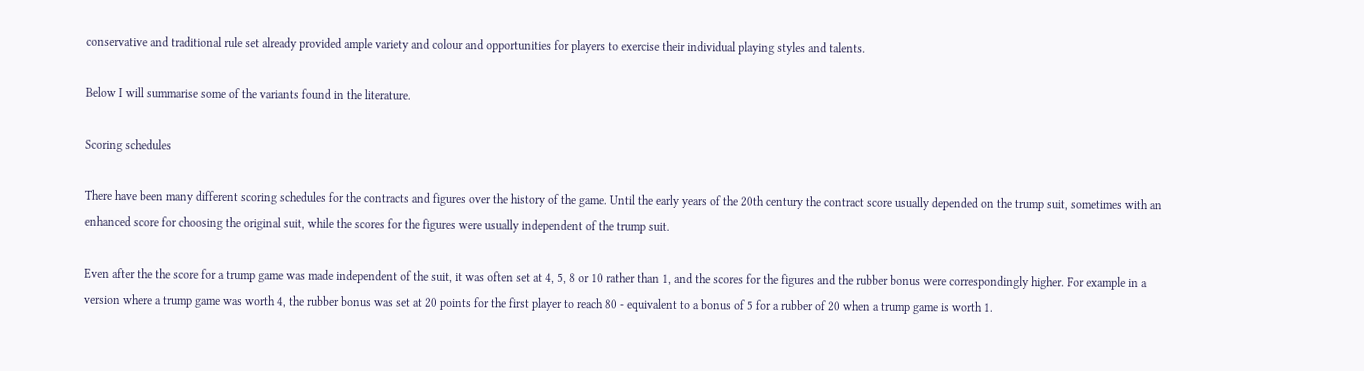conservative and traditional rule set already provided ample variety and colour and opportunities for players to exercise their individual playing styles and talents.

Below I will summarise some of the variants found in the literature.

Scoring schedules

There have been many different scoring schedules for the contracts and figures over the history of the game. Until the early years of the 20th century the contract score usually depended on the trump suit, sometimes with an enhanced score for choosing the original suit, while the scores for the figures were usually independent of the trump suit.

Even after the the score for a trump game was made independent of the suit, it was often set at 4, 5, 8 or 10 rather than 1, and the scores for the figures and the rubber bonus were correspondingly higher. For example in a version where a trump game was worth 4, the rubber bonus was set at 20 points for the first player to reach 80 - equivalent to a bonus of 5 for a rubber of 20 when a trump game is worth 1.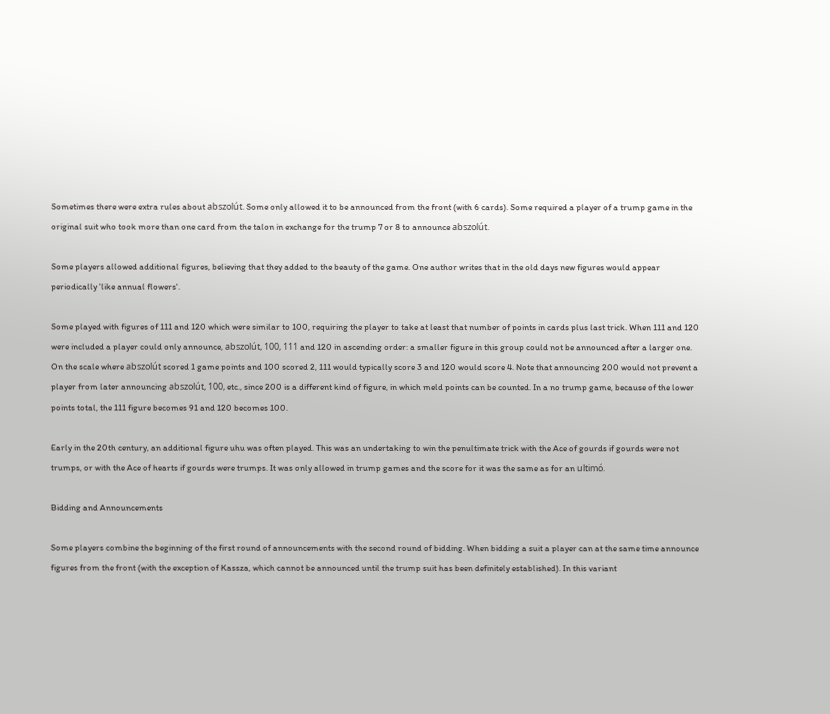Sometimes there were extra rules about abszolút. Some only allowed it to be announced from the front (with 6 cards). Some required a player of a trump game in the original suit who took more than one card from the talon in exchange for the trump 7 or 8 to announce abszolút.

Some players allowed additional figures, believing that they added to the beauty of the game. One author writes that in the old days new figures would appear periodically 'like annual flowers'.

Some played with figures of 111 and 120 which were similar to 100, requiring the player to take at least that number of points in cards plus last trick. When 111 and 120 were included a player could only announce, abszolút, 100, 111 and 120 in ascending order: a smaller figure in this group could not be announced after a larger one. On the scale where abszolút scored 1 game points and 100 scored 2, 111 would typically score 3 and 120 would score 4. Note that announcing 200 would not prevent a player from later announcing abszolút, 100, etc., since 200 is a different kind of figure, in which meld points can be counted. In a no trump game, because of the lower points total, the 111 figure becomes 91 and 120 becomes 100.

Early in the 20th century, an additional figure uhu was often played. This was an undertaking to win the penultimate trick with the Ace of gourds if gourds were not trumps, or with the Ace of hearts if gourds were trumps. It was only allowed in trump games and the score for it was the same as for an ultimó.

Bidding and Announcements

Some players combine the beginning of the first round of announcements with the second round of bidding. When bidding a suit a player can at the same time announce figures from the front (with the exception of Kassza, which cannot be announced until the trump suit has been definitely established). In this variant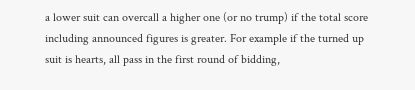a lower suit can overcall a higher one (or no trump) if the total score including announced figures is greater. For example if the turned up suit is hearts, all pass in the first round of bidding,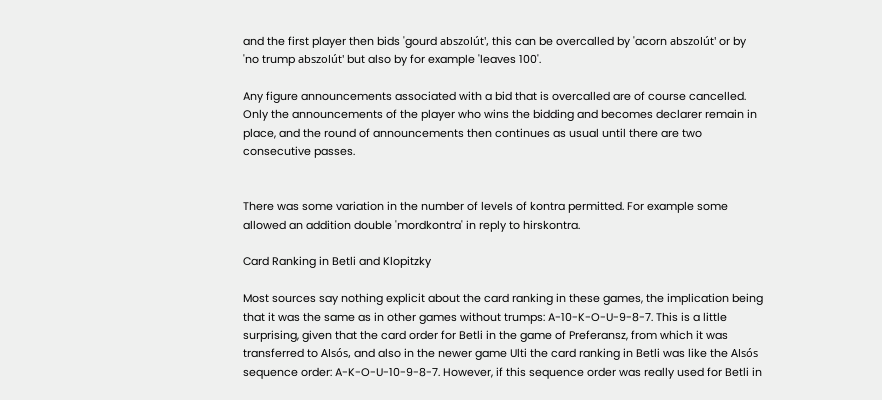and the first player then bids 'gourd abszolút', this can be overcalled by 'acorn abszolút' or by 'no trump abszolút' but also by for example 'leaves 100'.

Any figure announcements associated with a bid that is overcalled are of course cancelled. Only the announcements of the player who wins the bidding and becomes declarer remain in place, and the round of announcements then continues as usual until there are two consecutive passes.


There was some variation in the number of levels of kontra permitted. For example some allowed an addition double 'mordkontra' in reply to hirskontra.

Card Ranking in Betli and Klopitzky

Most sources say nothing explicit about the card ranking in these games, the implication being that it was the same as in other games without trumps: A-10-K-O-U-9-8-7. This is a little surprising, given that the card order for Betli in the game of Preferansz, from which it was transferred to Alsós, and also in the newer game Ulti the card ranking in Betli was like the Alsós sequence order: A-K-O-U-10-9-8-7. However, if this sequence order was really used for Betli in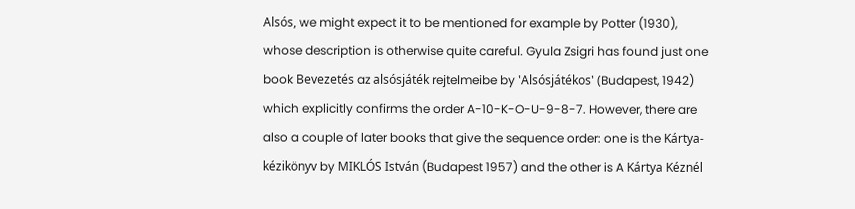Alsós, we might expect it to be mentioned for example by Potter (1930), whose description is otherwise quite careful. Gyula Zsigri has found just one book Bevezetés az alsósjáték rejtelmeibe by 'Alsósjátékos' (Budapest, 1942) which explicitly confirms the order A-10-K-O-U-9-8-7. However, there are also a couple of later books that give the sequence order: one is the Kártya-kézikönyv by MIKLÓS István (Budapest 1957) and the other is A Kártya Kéznél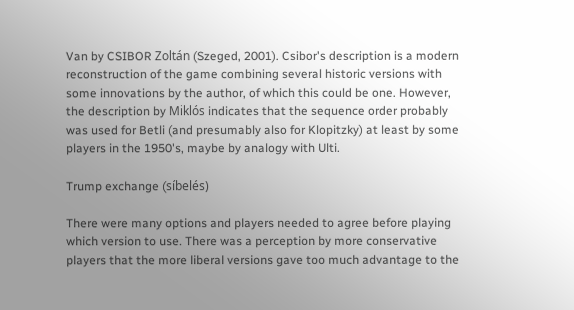Van by CSIBOR Zoltán (Szeged, 2001). Csibor's description is a modern reconstruction of the game combining several historic versions with some innovations by the author, of which this could be one. However, the description by Miklós indicates that the sequence order probably was used for Betli (and presumably also for Klopitzky) at least by some players in the 1950's, maybe by analogy with Ulti.

Trump exchange (síbelés)

There were many options and players needed to agree before playing which version to use. There was a perception by more conservative players that the more liberal versions gave too much advantage to the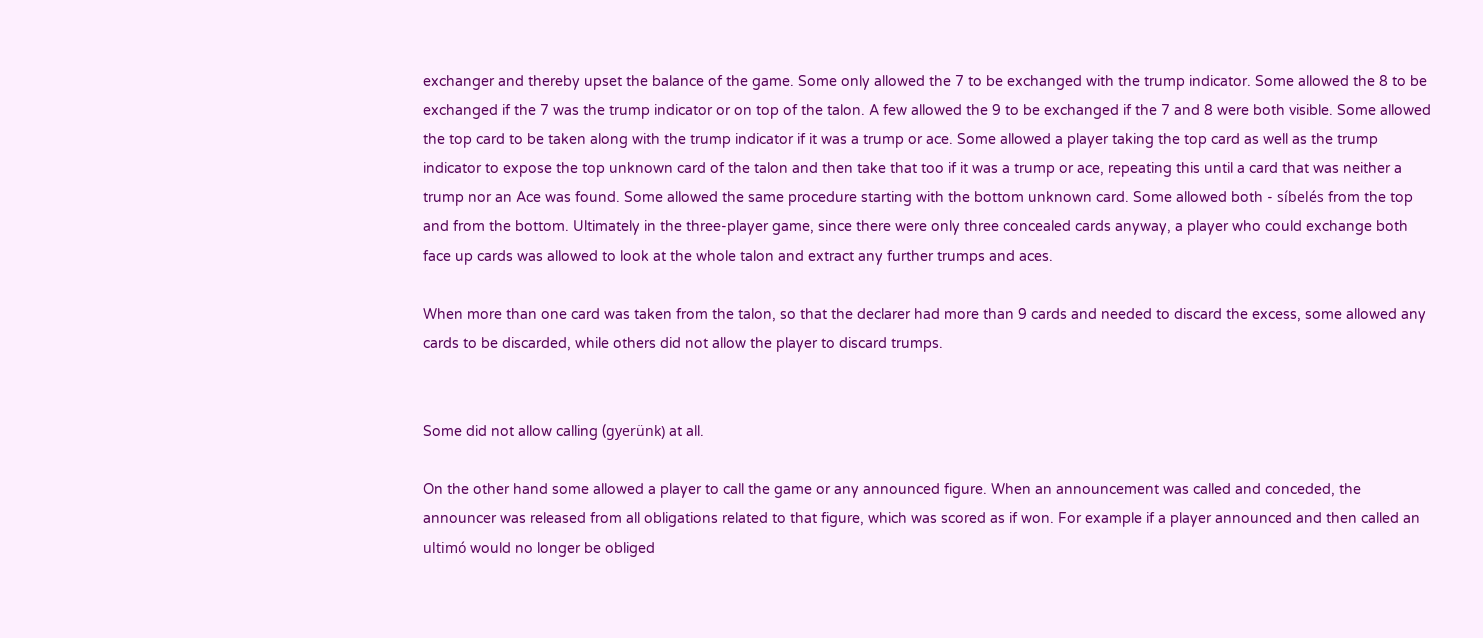exchanger and thereby upset the balance of the game. Some only allowed the 7 to be exchanged with the trump indicator. Some allowed the 8 to be exchanged if the 7 was the trump indicator or on top of the talon. A few allowed the 9 to be exchanged if the 7 and 8 were both visible. Some allowed the top card to be taken along with the trump indicator if it was a trump or ace. Some allowed a player taking the top card as well as the trump indicator to expose the top unknown card of the talon and then take that too if it was a trump or ace, repeating this until a card that was neither a trump nor an Ace was found. Some allowed the same procedure starting with the bottom unknown card. Some allowed both - síbelés from the top and from the bottom. Ultimately in the three-player game, since there were only three concealed cards anyway, a player who could exchange both face up cards was allowed to look at the whole talon and extract any further trumps and aces.

When more than one card was taken from the talon, so that the declarer had more than 9 cards and needed to discard the excess, some allowed any cards to be discarded, while others did not allow the player to discard trumps.


Some did not allow calling (gyerünk) at all.

On the other hand some allowed a player to call the game or any announced figure. When an announcement was called and conceded, the announcer was released from all obligations related to that figure, which was scored as if won. For example if a player announced and then called an ultimó would no longer be obliged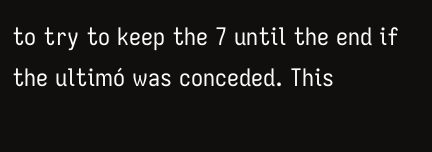to try to keep the 7 until the end if the ultimó was conceded. This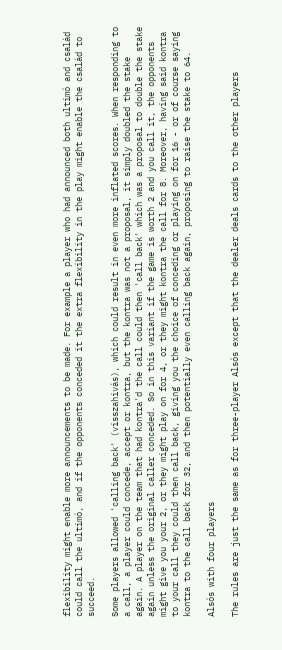flexibility might enable more announcements to be made. For example a player who had announced both ultimó and család could call the ultimó, and if the opponents conceded it the extra flexibility in the play might enable the család to succeed.

Some players allowed 'calling back' (visszahivás), which could result in even more inflated scores. When responding to a call, a player could concede, accept or kontra, but the kontra was not a proposal, it simply doubled the stake again. A player on the team that had kontra'd the call could then 'call back' which was a proposal to double the stake again unless the original caller conceded. So in this variant if the game is worth 2 and you call it, the opponents might give you your 2, or they might play on for 4, or they might kontra the call for 8. Moreover, having said kontra to your call they could then call back, giving you the choice of conceding or playing on for 16 - or of course saying kontra to the call back for 32, and then potentially even calling back again, proposing to raise the stake to 64.

Alsós with four players

The rules are just the same as for three-player Alsós except that the dealer deals cards to the other players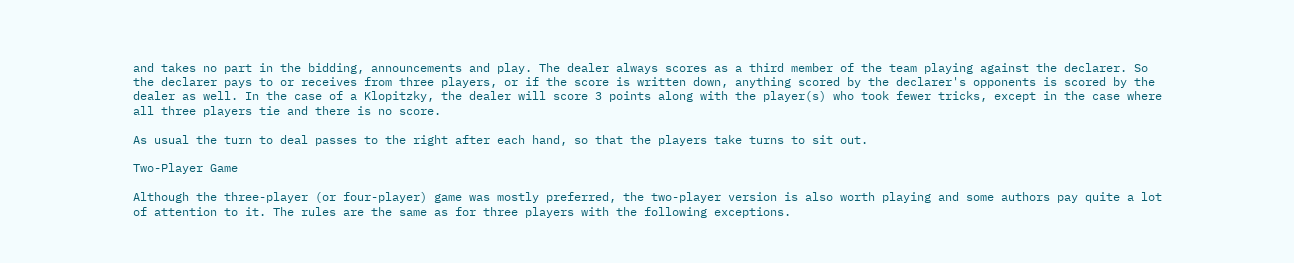and takes no part in the bidding, announcements and play. The dealer always scores as a third member of the team playing against the declarer. So the declarer pays to or receives from three players, or if the score is written down, anything scored by the declarer's opponents is scored by the dealer as well. In the case of a Klopitzky, the dealer will score 3 points along with the player(s) who took fewer tricks, except in the case where all three players tie and there is no score.

As usual the turn to deal passes to the right after each hand, so that the players take turns to sit out.

Two-Player Game

Although the three-player (or four-player) game was mostly preferred, the two-player version is also worth playing and some authors pay quite a lot of attention to it. The rules are the same as for three players with the following exceptions.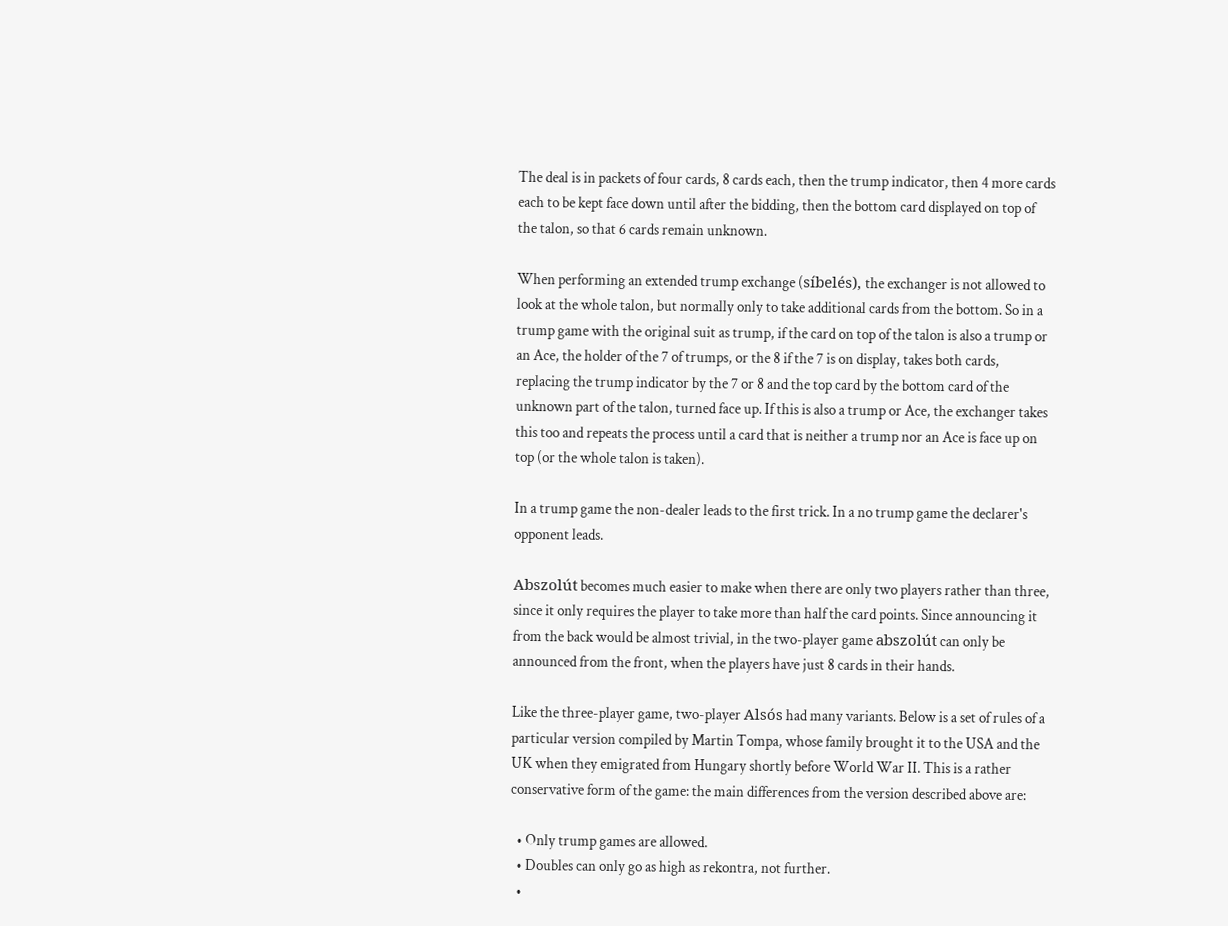The deal is in packets of four cards, 8 cards each, then the trump indicator, then 4 more cards each to be kept face down until after the bidding, then the bottom card displayed on top of the talon, so that 6 cards remain unknown.

When performing an extended trump exchange (síbelés), the exchanger is not allowed to look at the whole talon, but normally only to take additional cards from the bottom. So in a trump game with the original suit as trump, if the card on top of the talon is also a trump or an Ace, the holder of the 7 of trumps, or the 8 if the 7 is on display, takes both cards, replacing the trump indicator by the 7 or 8 and the top card by the bottom card of the unknown part of the talon, turned face up. If this is also a trump or Ace, the exchanger takes this too and repeats the process until a card that is neither a trump nor an Ace is face up on top (or the whole talon is taken).

In a trump game the non-dealer leads to the first trick. In a no trump game the declarer's opponent leads.

Abszolút becomes much easier to make when there are only two players rather than three, since it only requires the player to take more than half the card points. Since announcing it from the back would be almost trivial, in the two-player game abszolút can only be announced from the front, when the players have just 8 cards in their hands.

Like the three-player game, two-player Alsós had many variants. Below is a set of rules of a particular version compiled by Martin Tompa, whose family brought it to the USA and the UK when they emigrated from Hungary shortly before World War II. This is a rather conservative form of the game: the main differences from the version described above are:

  • Only trump games are allowed.
  • Doubles can only go as high as rekontra, not further.
  •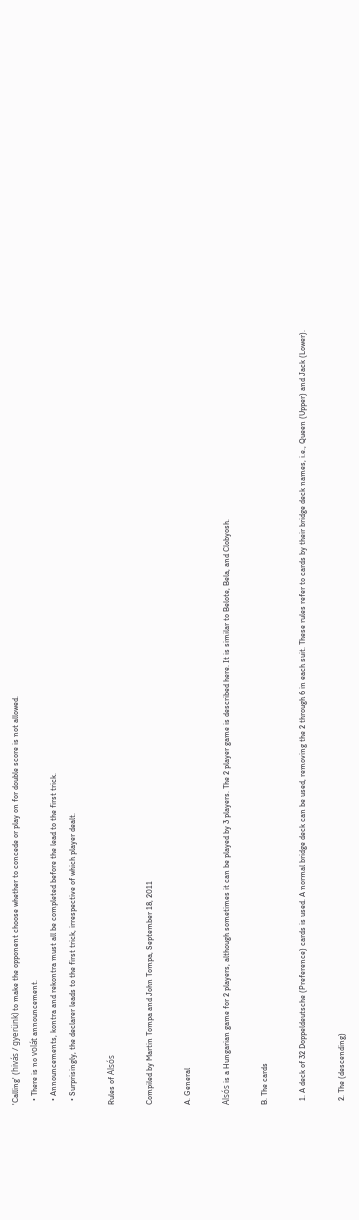'Calling' (hivás / gyerünk) to make the opponent choose whether to concede or play on for double score is not allowed.
  • There is no volát announcement.
  • Announcements, kontra and rekontra must all be completed before the lead to the first trick.
  • Surprisingly, the declarer leads to the first trick, irrespective of which player dealt.

Rules of Alsós

Compiled by Martin Tompa and John Tompa, September 18, 2011

A. General

Alsós is a Hungarian game for 2 players, although sometimes it can be played by 3 players. The 2 player game is described here. It is similar to Belote, Bela, and Clobyosh.

B. The cards

  1. A deck of 32 Doppeldeutsche (Preference) cards is used. A normal bridge deck can be used, removing the 2 through 6 in each suit. These rules refer to cards by their bridge deck names, i.e., Queen (Upper) and Jack (Lower).

  2. The (descending)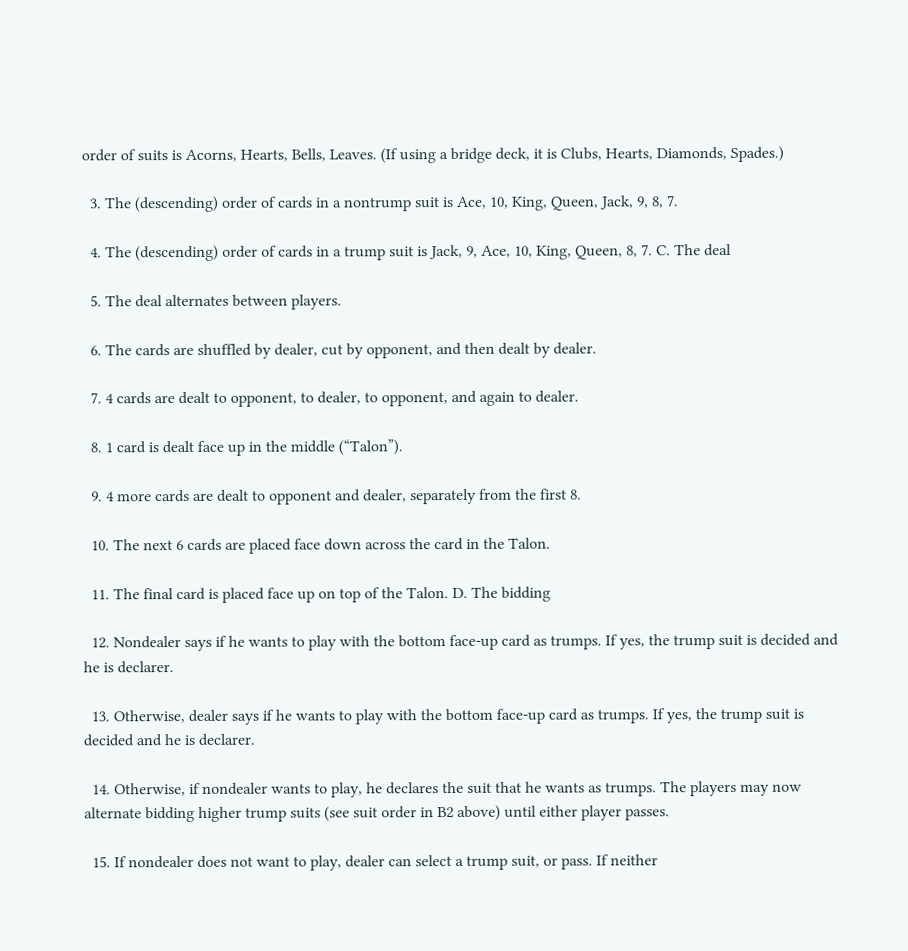order of suits is Acorns, Hearts, Bells, Leaves. (If using a bridge deck, it is Clubs, Hearts, Diamonds, Spades.)

  3. The (descending) order of cards in a nontrump suit is Ace, 10, King, Queen, Jack, 9, 8, 7.

  4. The (descending) order of cards in a trump suit is Jack, 9, Ace, 10, King, Queen, 8, 7. C. The deal

  5. The deal alternates between players.

  6. The cards are shuffled by dealer, cut by opponent, and then dealt by dealer.

  7. 4 cards are dealt to opponent, to dealer, to opponent, and again to dealer.

  8. 1 card is dealt face up in the middle (“Talon”).

  9. 4 more cards are dealt to opponent and dealer, separately from the first 8.

  10. The next 6 cards are placed face down across the card in the Talon.

  11. The final card is placed face up on top of the Talon. D. The bidding

  12. Nondealer says if he wants to play with the bottom face-up card as trumps. If yes, the trump suit is decided and he is declarer.

  13. Otherwise, dealer says if he wants to play with the bottom face-up card as trumps. If yes, the trump suit is decided and he is declarer.

  14. Otherwise, if nondealer wants to play, he declares the suit that he wants as trumps. The players may now alternate bidding higher trump suits (see suit order in B2 above) until either player passes.

  15. If nondealer does not want to play, dealer can select a trump suit, or pass. If neither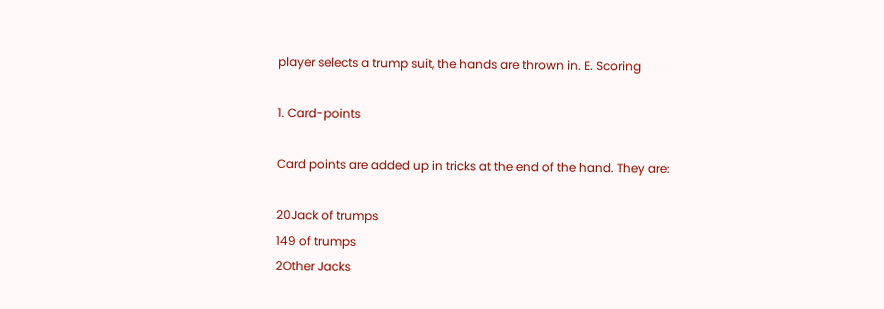player selects a trump suit, the hands are thrown in. E. Scoring

1. Card-points

Card points are added up in tricks at the end of the hand. They are:

20Jack of trumps
149 of trumps
2Other Jacks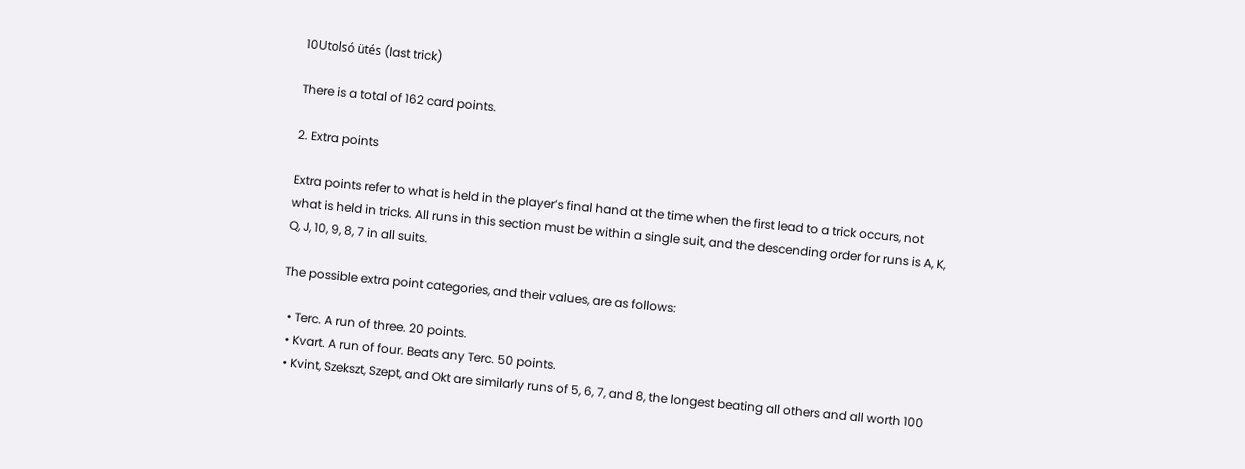10Utolsó ütés (last trick)

There is a total of 162 card points.

2. Extra points

Extra points refer to what is held in the player’s final hand at the time when the first lead to a trick occurs, not what is held in tricks. All runs in this section must be within a single suit, and the descending order for runs is A, K, Q, J, 10, 9, 8, 7 in all suits.

The possible extra point categories, and their values, are as follows:

  • Terc. A run of three. 20 points.
  • Kvart. A run of four. Beats any Terc. 50 points.
  • Kvint, Szekszt, Szept, and Okt are similarly runs of 5, 6, 7, and 8, the longest beating all others and all worth 100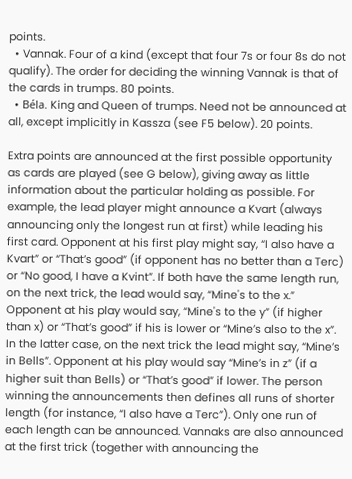points.
  • Vannak. Four of a kind (except that four 7s or four 8s do not qualify). The order for deciding the winning Vannak is that of the cards in trumps. 80 points.
  • Béla. King and Queen of trumps. Need not be announced at all, except implicitly in Kassza (see F5 below). 20 points.

Extra points are announced at the first possible opportunity as cards are played (see G below), giving away as little information about the particular holding as possible. For example, the lead player might announce a Kvart (always announcing only the longest run at first) while leading his first card. Opponent at his first play might say, “I also have a Kvart” or “That’s good” (if opponent has no better than a Terc) or “No good, I have a Kvint”. If both have the same length run, on the next trick, the lead would say, “Mine's to the x.” Opponent at his play would say, “Mine's to the y” (if higher than x) or “That’s good” if his is lower or “Mine’s also to the x”. In the latter case, on the next trick the lead might say, “Mine’s in Bells”. Opponent at his play would say “Mine’s in z” (if a higher suit than Bells) or “That’s good” if lower. The person winning the announcements then defines all runs of shorter length (for instance, “I also have a Terc”). Only one run of each length can be announced. Vannaks are also announced at the first trick (together with announcing the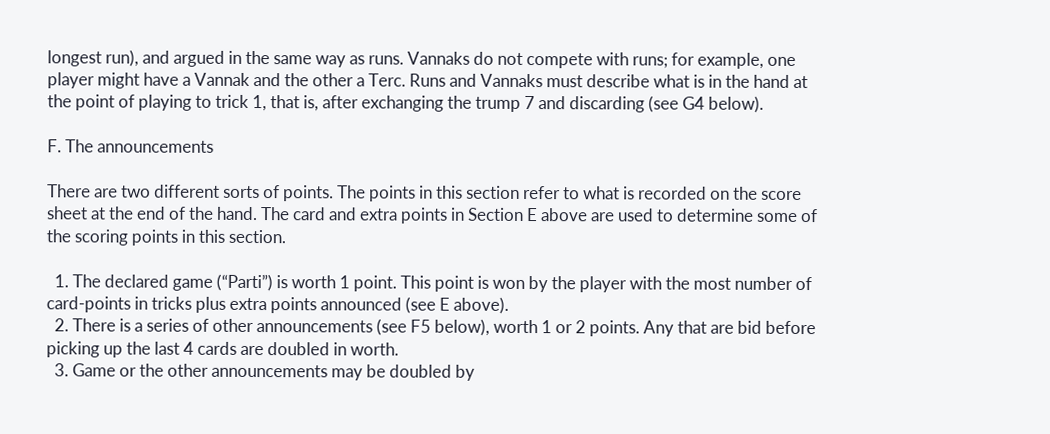longest run), and argued in the same way as runs. Vannaks do not compete with runs; for example, one player might have a Vannak and the other a Terc. Runs and Vannaks must describe what is in the hand at the point of playing to trick 1, that is, after exchanging the trump 7 and discarding (see G4 below).

F. The announcements

There are two different sorts of points. The points in this section refer to what is recorded on the score sheet at the end of the hand. The card and extra points in Section E above are used to determine some of the scoring points in this section.

  1. The declared game (“Parti”) is worth 1 point. This point is won by the player with the most number of card-points in tricks plus extra points announced (see E above).
  2. There is a series of other announcements (see F5 below), worth 1 or 2 points. Any that are bid before picking up the last 4 cards are doubled in worth.
  3. Game or the other announcements may be doubled by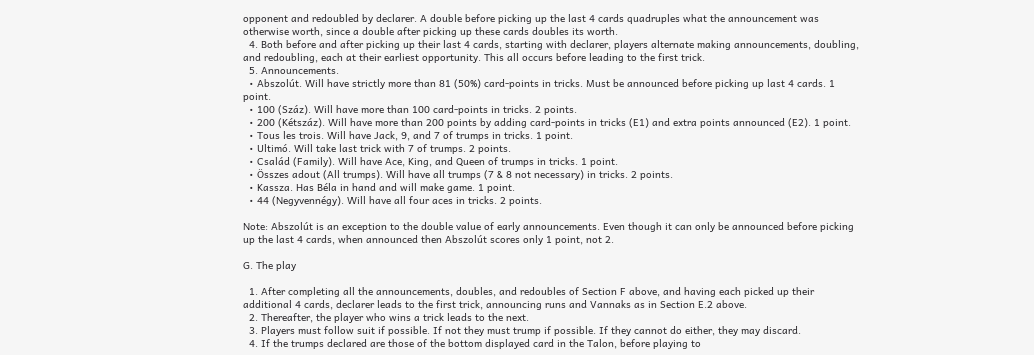opponent and redoubled by declarer. A double before picking up the last 4 cards quadruples what the announcement was otherwise worth, since a double after picking up these cards doubles its worth.
  4. Both before and after picking up their last 4 cards, starting with declarer, players alternate making announcements, doubling, and redoubling, each at their earliest opportunity. This all occurs before leading to the first trick.
  5. Announcements.
  • Abszolút. Will have strictly more than 81 (50%) card-points in tricks. Must be announced before picking up last 4 cards. 1 point.
  • 100 (Száz). Will have more than 100 card-points in tricks. 2 points.
  • 200 (Kétszáz). Will have more than 200 points by adding card-points in tricks (E1) and extra points announced (E2). 1 point.
  • Tous les trois. Will have Jack, 9, and 7 of trumps in tricks. 1 point.
  • Ultimó. Will take last trick with 7 of trumps. 2 points.
  • Család (Family). Will have Ace, King, and Queen of trumps in tricks. 1 point.
  • Összes adout (All trumps). Will have all trumps (7 & 8 not necessary) in tricks. 2 points.
  • Kassza. Has Béla in hand and will make game. 1 point.
  • 44 (Negyvennégy). Will have all four aces in tricks. 2 points.

Note: Abszolút is an exception to the double value of early announcements. Even though it can only be announced before picking up the last 4 cards, when announced then Abszolút scores only 1 point, not 2.

G. The play

  1. After completing all the announcements, doubles, and redoubles of Section F above, and having each picked up their additional 4 cards, declarer leads to the first trick, announcing runs and Vannaks as in Section E.2 above.
  2. Thereafter, the player who wins a trick leads to the next.
  3. Players must follow suit if possible. If not they must trump if possible. If they cannot do either, they may discard.
  4. If the trumps declared are those of the bottom displayed card in the Talon, before playing to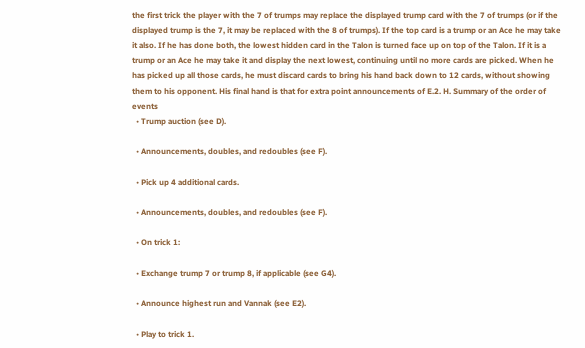the first trick the player with the 7 of trumps may replace the displayed trump card with the 7 of trumps (or if the displayed trump is the 7, it may be replaced with the 8 of trumps). If the top card is a trump or an Ace he may take it also. If he has done both, the lowest hidden card in the Talon is turned face up on top of the Talon. If it is a trump or an Ace he may take it and display the next lowest, continuing until no more cards are picked. When he has picked up all those cards, he must discard cards to bring his hand back down to 12 cards, without showing them to his opponent. His final hand is that for extra point announcements of E.2. H. Summary of the order of events
  • Trump auction (see D).

  • Announcements, doubles, and redoubles (see F).

  • Pick up 4 additional cards.

  • Announcements, doubles, and redoubles (see F).

  • On trick 1:

  • Exchange trump 7 or trump 8, if applicable (see G4).

  • Announce highest run and Vannak (see E2).

  • Play to trick 1.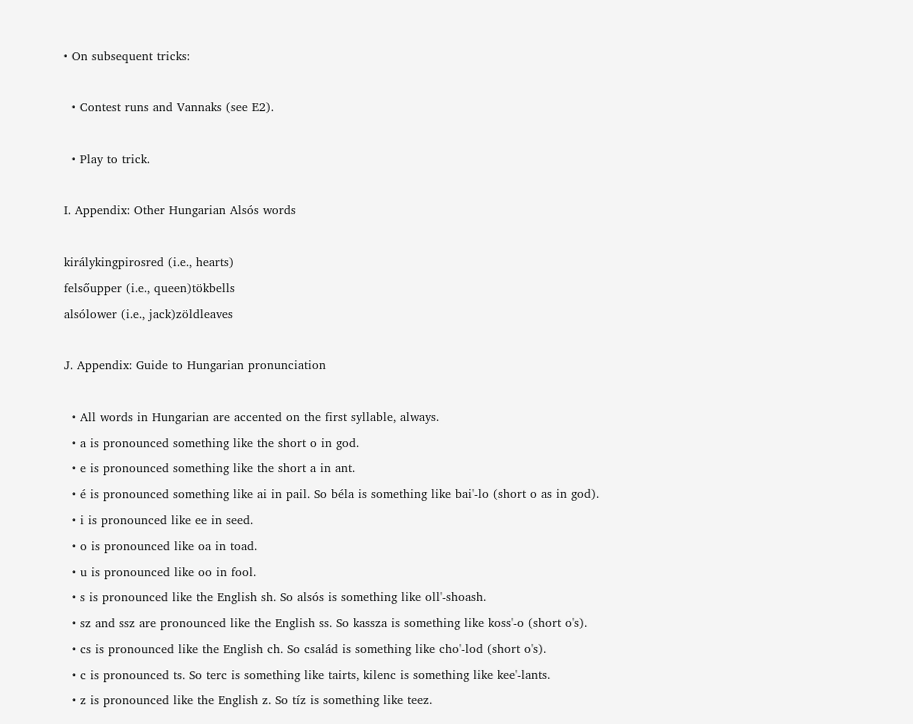• On subsequent tricks:

  • Contest runs and Vannaks (see E2).

  • Play to trick.

I. Appendix: Other Hungarian Alsós words

királykingpirosred (i.e., hearts)
felsőupper (i.e., queen)tökbells
alsólower (i.e., jack)zöldleaves

J. Appendix: Guide to Hungarian pronunciation

  • All words in Hungarian are accented on the first syllable, always.
  • a is pronounced something like the short o in god.
  • e is pronounced something like the short a in ant.
  • é is pronounced something like ai in pail. So béla is something like bai'-lo (short o as in god).
  • i is pronounced like ee in seed.
  • o is pronounced like oa in toad.
  • u is pronounced like oo in fool.
  • s is pronounced like the English sh. So alsós is something like oll'-shoash.
  • sz and ssz are pronounced like the English ss. So kassza is something like koss'-o (short o's).
  • cs is pronounced like the English ch. So család is something like cho'-lod (short o's).
  • c is pronounced ts. So terc is something like tairts, kilenc is something like kee'-lants.
  • z is pronounced like the English z. So tíz is something like teez.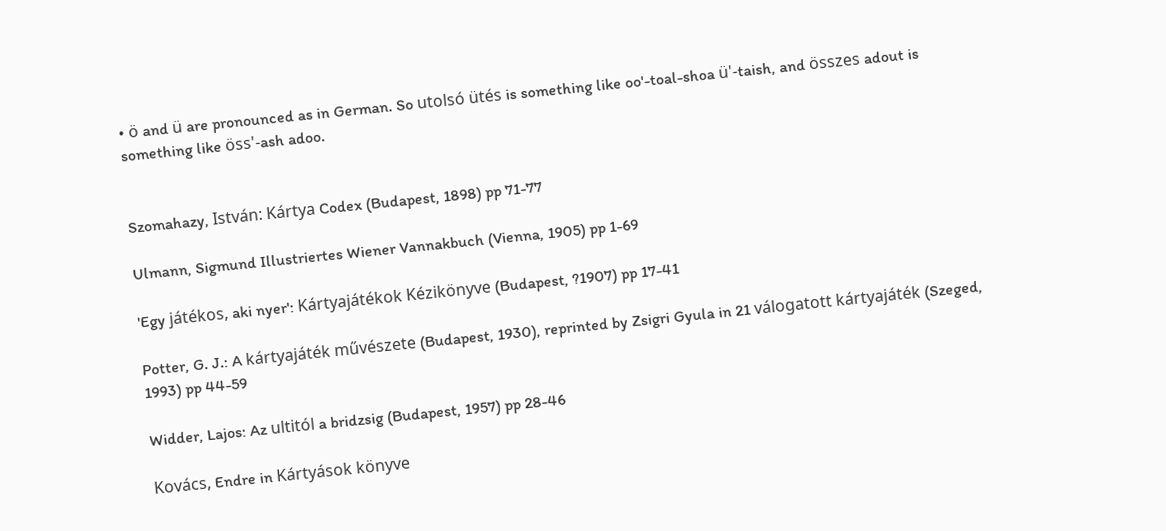• ö and ü are pronounced as in German. So utolsó ütés is something like oo'-toal-shoa ü'-taish, and összes adout is something like öss'-ash adoo.


Szomahazy, István: Kártya Codex (Budapest, 1898) pp 71-77

Ulmann, Sigmund Illustriertes Wiener Vannakbuch (Vienna, 1905) pp 1-69

'Egy játékos, aki nyer': Kártyajátékok Kézikönyve (Budapest, ?1907) pp 17-41

Potter, G. J.: A kártyajáték művészete (Budapest, 1930), reprinted by Zsigri Gyula in 21 válogatott kártyajáték (Szeged, 1993) pp 44-59

Widder, Lajos: Az ultitól a bridzsig (Budapest, 1957) pp 28-46

Kovács, Endre in Kártyások könyve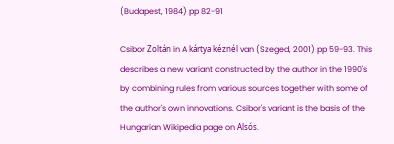(Budapest, 1984) pp 82-91

Csibor Zoltán in A kártya kéznél van (Szeged, 2001) pp 59-93. This describes a new variant constructed by the author in the 1990's by combining rules from various sources together with some of the author's own innovations. Csibor's variant is the basis of the Hungarian Wikipedia page on Alsós.